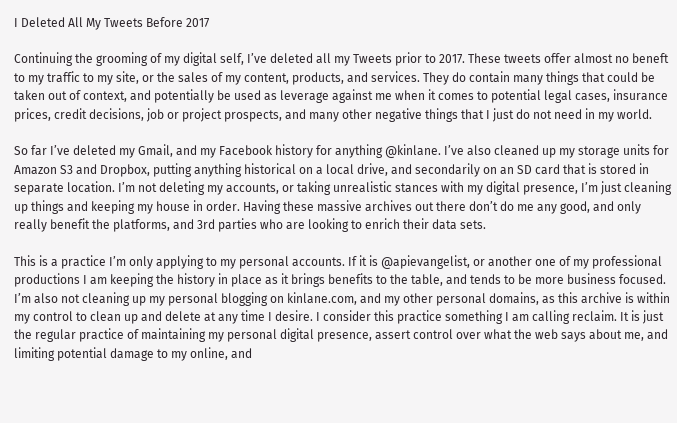I Deleted All My Tweets Before 2017

Continuing the grooming of my digital self, I’ve deleted all my Tweets prior to 2017. These tweets offer almost no beneft to my traffic to my site, or the sales of my content, products, and services. They do contain many things that could be taken out of context, and potentially be used as leverage against me when it comes to potential legal cases, insurance prices, credit decisions, job or project prospects, and many other negative things that I just do not need in my world.

So far I’ve deleted my Gmail, and my Facebook history for anything @kinlane. I’ve also cleaned up my storage units for Amazon S3 and Dropbox, putting anything historical on a local drive, and secondarily on an SD card that is stored in separate location. I’m not deleting my accounts, or taking unrealistic stances with my digital presence, I’m just cleaning up things and keeping my house in order. Having these massive archives out there don’t do me any good, and only really benefit the platforms, and 3rd parties who are looking to enrich their data sets.

This is a practice I’m only applying to my personal accounts. If it is @apievangelist, or another one of my professional productions I am keeping the history in place as it brings benefits to the table, and tends to be more business focused. I’m also not cleaning up my personal blogging on kinlane.com, and my other personal domains, as this archive is within my control to clean up and delete at any time I desire. I consider this practice something I am calling reclaim. It is just the regular practice of maintaining my personal digital presence, assert control over what the web says about me, and limiting potential damage to my online, and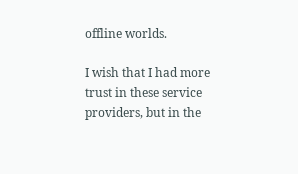offline worlds.

I wish that I had more trust in these service providers, but in the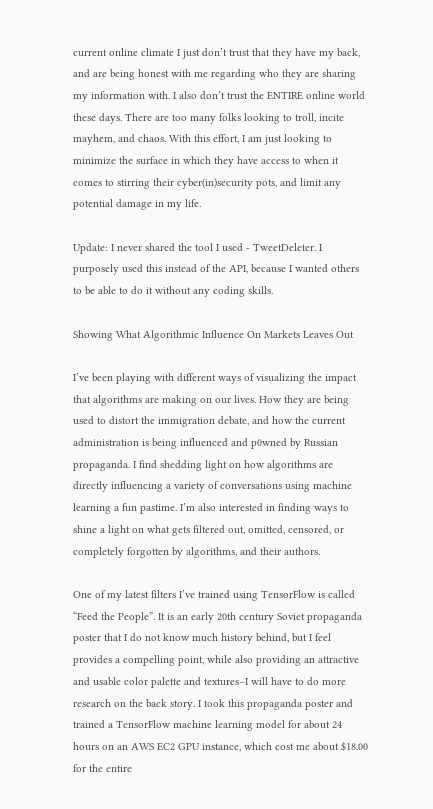current online climate I just don’t trust that they have my back, and are being honest with me regarding who they are sharing my information with. I also don’t trust the ENTIRE online world these days. There are too many folks looking to troll, incite mayhem, and chaos. With this effort, I am just looking to minimize the surface in which they have access to when it comes to stirring their cyber(in)security pots, and limit any potential damage in my life.

Update: I never shared the tool I used - TweetDeleter. I purposely used this instead of the API, because I wanted others to be able to do it without any coding skills.

Showing What Algorithmic Influence On Markets Leaves Out

I’ve been playing with different ways of visualizing the impact that algorithms are making on our lives. How they are being used to distort the immigration debate, and how the current administration is being influenced and p0wned by Russian propaganda. I find shedding light on how algorithms are directly influencing a variety of conversations using machine learning a fun pastime. I’m also interested in finding ways to shine a light on what gets filtered out, omitted, censored, or completely forgotten by algorithms, and their authors.

One of my latest filters I’ve trained using TensorFlow is called “Feed the People”. It is an early 20th century Soviet propaganda poster that I do not know much history behind, but I feel provides a compelling point, while also providing an attractive and usable color palette and textures–I will have to do more research on the back story. I took this propaganda poster and trained a TensorFlow machine learning model for about 24 hours on an AWS EC2 GPU instance, which cost me about $18.00 for the entire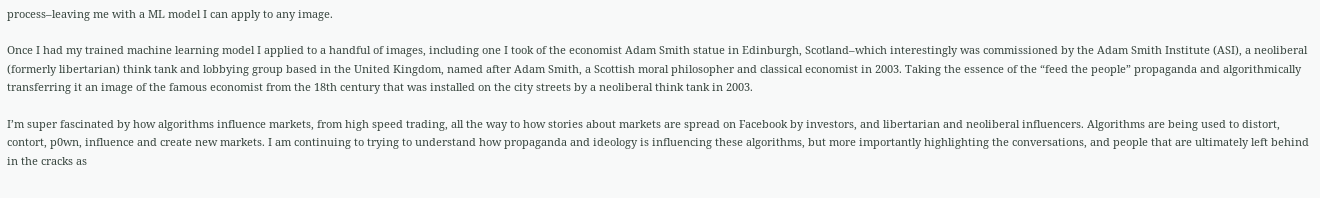process–leaving me with a ML model I can apply to any image.

Once I had my trained machine learning model I applied to a handful of images, including one I took of the economist Adam Smith statue in Edinburgh, Scotland–which interestingly was commissioned by the Adam Smith Institute (ASI), a neoliberal (formerly libertarian) think tank and lobbying group based in the United Kingdom, named after Adam Smith, a Scottish moral philosopher and classical economist in 2003. Taking the essence of the “feed the people” propaganda and algorithmically transferring it an image of the famous economist from the 18th century that was installed on the city streets by a neoliberal think tank in 2003.

I’m super fascinated by how algorithms influence markets, from high speed trading, all the way to how stories about markets are spread on Facebook by investors, and libertarian and neoliberal influencers. Algorithms are being used to distort, contort, p0wn, influence and create new markets. I am continuing to trying to understand how propaganda and ideology is influencing these algorithms, but more importantly highlighting the conversations, and people that are ultimately left behind in the cracks as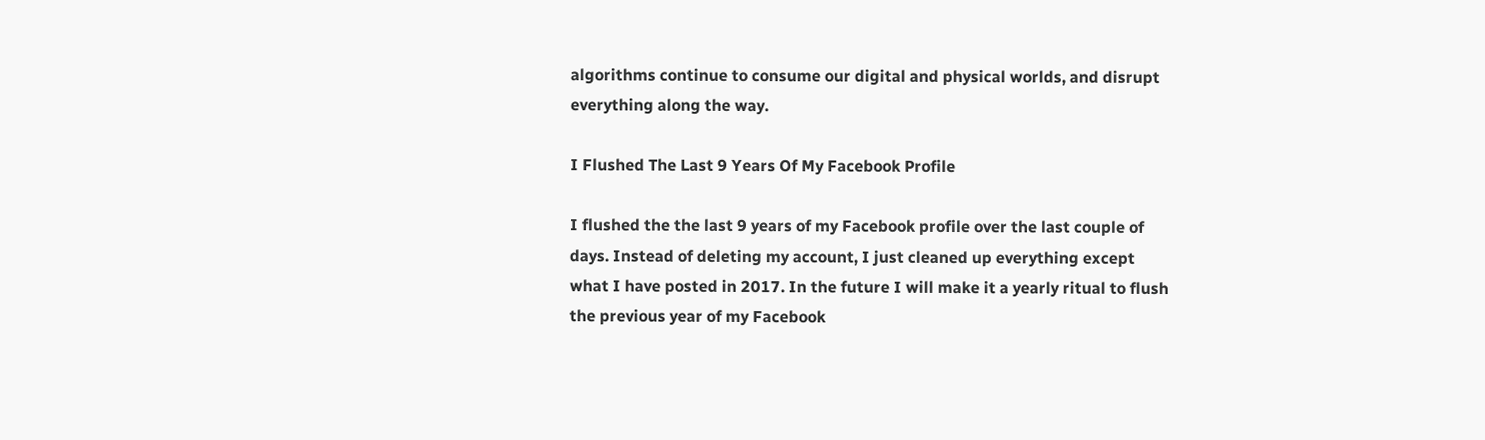algorithms continue to consume our digital and physical worlds, and disrupt everything along the way.

I Flushed The Last 9 Years Of My Facebook Profile

I flushed the the last 9 years of my Facebook profile over the last couple of days. Instead of deleting my account, I just cleaned up everything except what I have posted in 2017. In the future I will make it a yearly ritual to flush the previous year of my Facebook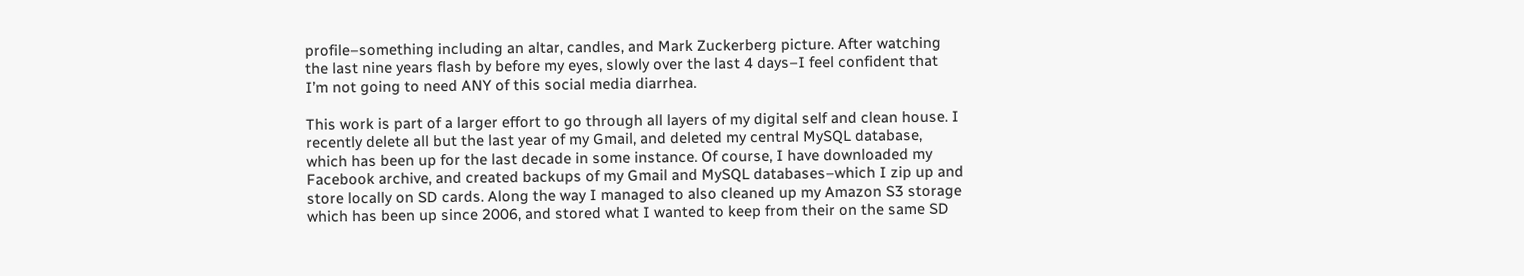profile–something including an altar, candles, and Mark Zuckerberg picture. After watching the last nine years flash by before my eyes, slowly over the last 4 days–I feel confident that I’m not going to need ANY of this social media diarrhea.

This work is part of a larger effort to go through all layers of my digital self and clean house. I recently delete all but the last year of my Gmail, and deleted my central MySQL database, which has been up for the last decade in some instance. Of course, I have downloaded my Facebook archive, and created backups of my Gmail and MySQL databases–which I zip up and store locally on SD cards. Along the way I managed to also cleaned up my Amazon S3 storage which has been up since 2006, and stored what I wanted to keep from their on the same SD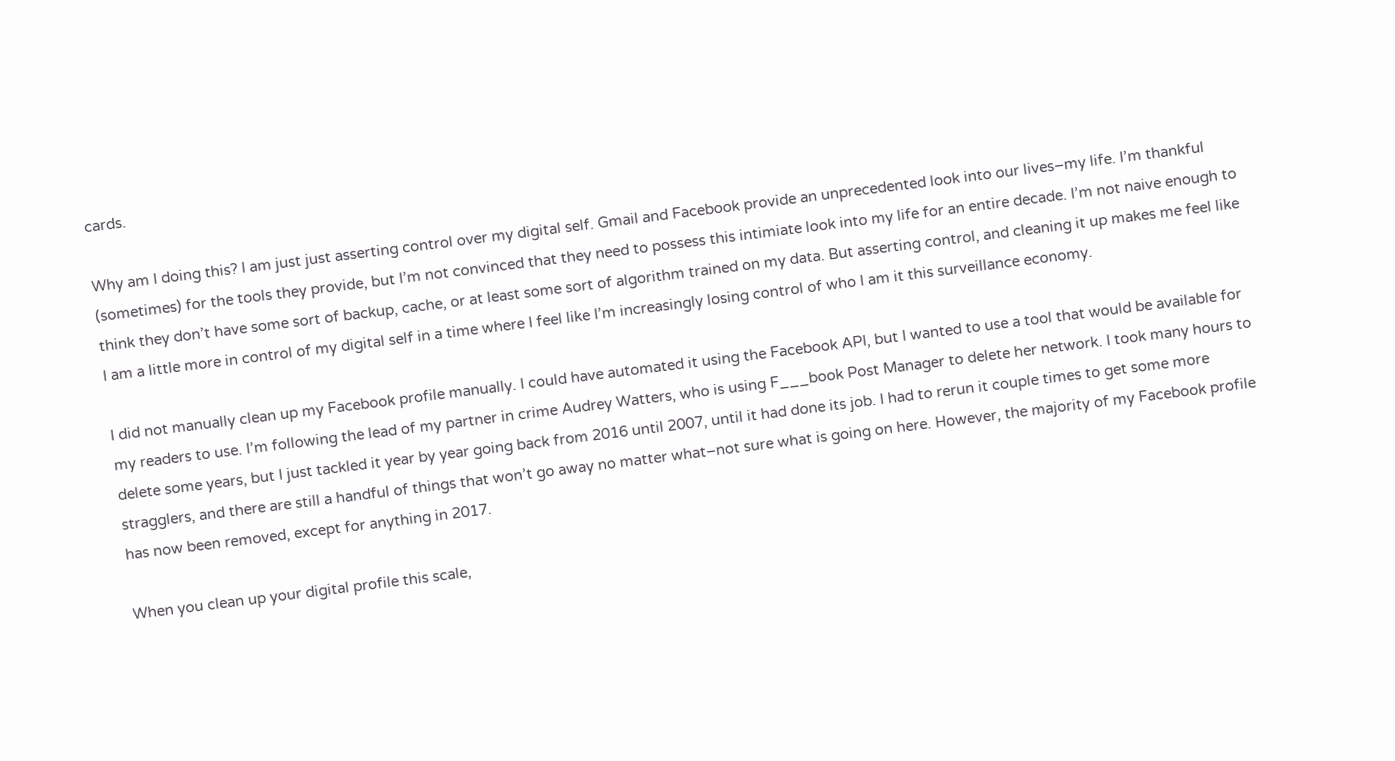cards.

Why am I doing this? I am just just asserting control over my digital self. Gmail and Facebook provide an unprecedented look into our lives–my life. I’m thankful (sometimes) for the tools they provide, but I’m not convinced that they need to possess this intimiate look into my life for an entire decade. I’m not naive enough to think they don’t have some sort of backup, cache, or at least some sort of algorithm trained on my data. But asserting control, and cleaning it up makes me feel like I am a little more in control of my digital self in a time where I feel like I’m increasingly losing control of who I am it this surveillance economy.

I did not manually clean up my Facebook profile manually. I could have automated it using the Facebook API, but I wanted to use a tool that would be available for my readers to use. I’m following the lead of my partner in crime Audrey Watters, who is using F___book Post Manager to delete her network. I took many hours to delete some years, but I just tackled it year by year going back from 2016 until 2007, until it had done its job. I had to rerun it couple times to get some more stragglers, and there are still a handful of things that won’t go away no matter what–not sure what is going on here. However, the majority of my Facebook profile has now been removed, except for anything in 2017.

When you clean up your digital profile this scale,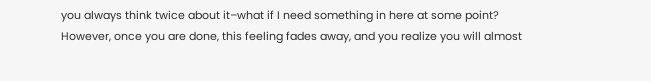you always think twice about it–what if I need something in here at some point? However, once you are done, this feeling fades away, and you realize you will almost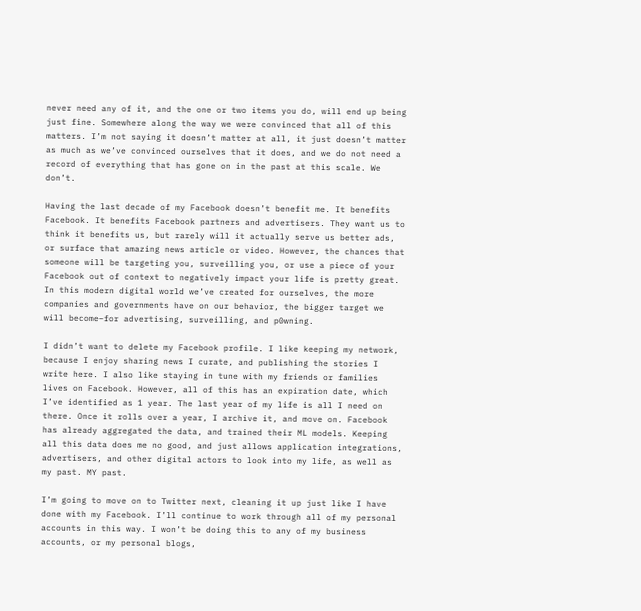never need any of it, and the one or two items you do, will end up being just fine. Somewhere along the way we were convinced that all of this matters. I’m not saying it doesn’t matter at all, it just doesn’t matter as much as we’ve convinced ourselves that it does, and we do not need a record of everything that has gone on in the past at this scale. We don’t.

Having the last decade of my Facebook doesn’t benefit me. It benefits Facebook. It benefits Facebook partners and advertisers. They want us to think it benefits us, but rarely will it actually serve us better ads, or surface that amazing news article or video. However, the chances that someone will be targeting you, surveilling you, or use a piece of your Facebook out of context to negatively impact your life is pretty great. In this modern digital world we’ve created for ourselves, the more companies and governments have on our behavior, the bigger target we will become–for advertising, surveilling, and p0wning.

I didn’t want to delete my Facebook profile. I like keeping my network, because I enjoy sharing news I curate, and publishing the stories I write here. I also like staying in tune with my friends or families lives on Facebook. However, all of this has an expiration date, which I’ve identified as 1 year. The last year of my life is all I need on there. Once it rolls over a year, I archive it, and move on. Facebook has already aggregated the data, and trained their ML models. Keeping all this data does me no good, and just allows application integrations, advertisers, and other digital actors to look into my life, as well as my past. MY past.

I’m going to move on to Twitter next, cleaning it up just like I have done with my Facebook. I’ll continue to work through all of my personal accounts in this way. I won’t be doing this to any of my business accounts, or my personal blogs,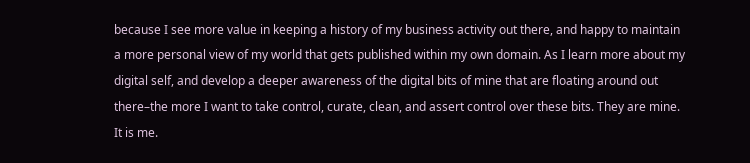because I see more value in keeping a history of my business activity out there, and happy to maintain a more personal view of my world that gets published within my own domain. As I learn more about my digital self, and develop a deeper awareness of the digital bits of mine that are floating around out there–the more I want to take control, curate, clean, and assert control over these bits. They are mine. It is me.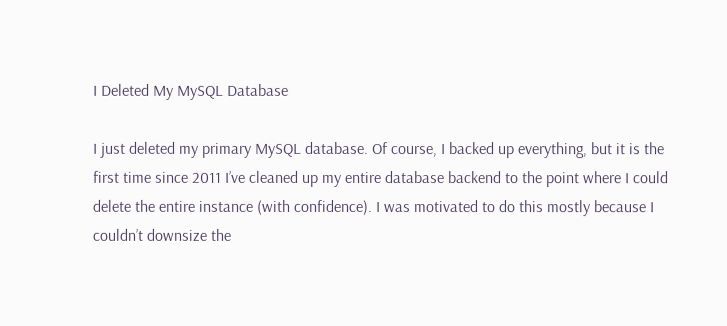I Deleted My MySQL Database

I just deleted my primary MySQL database. Of course, I backed up everything, but it is the first time since 2011 I’ve cleaned up my entire database backend to the point where I could delete the entire instance (with confidence). I was motivated to do this mostly because I couldn’t downsize the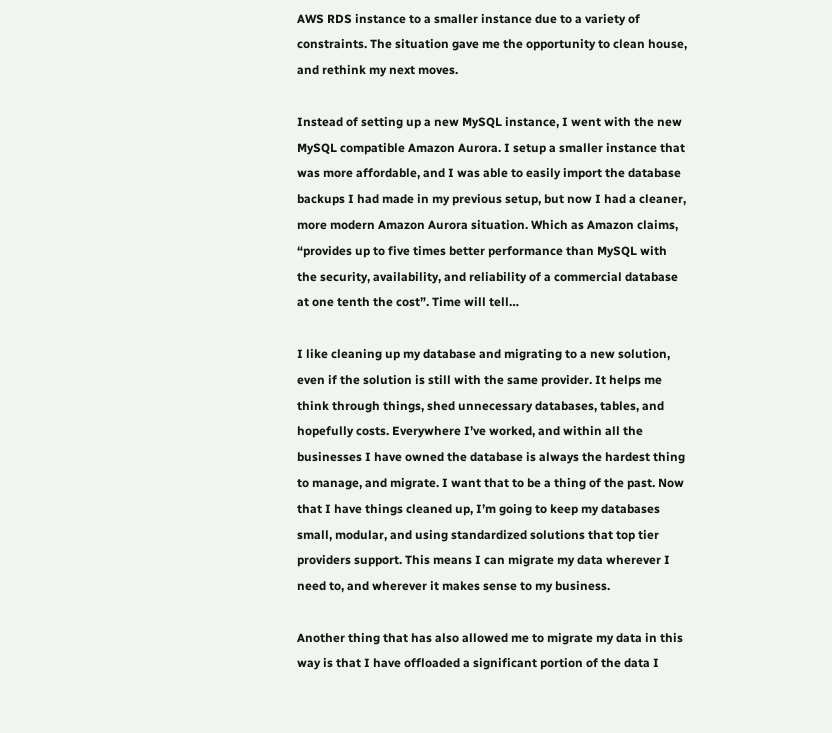AWS RDS instance to a smaller instance due to a variety of constraints. The situation gave me the opportunity to clean house, and rethink my next moves.

Instead of setting up a new MySQL instance, I went with the new MySQL compatible Amazon Aurora. I setup a smaller instance that was more affordable, and I was able to easily import the database backups I had made in my previous setup, but now I had a cleaner, more modern Amazon Aurora situation. Which as Amazon claims, “provides up to five times better performance than MySQL with the security, availability, and reliability of a commercial database at one tenth the cost”. Time will tell…

I like cleaning up my database and migrating to a new solution, even if the solution is still with the same provider. It helps me think through things, shed unnecessary databases, tables, and hopefully costs. Everywhere I’ve worked, and within all the businesses I have owned the database is always the hardest thing to manage, and migrate. I want that to be a thing of the past. Now that I have things cleaned up, I’m going to keep my databases small, modular, and using standardized solutions that top tier providers support. This means I can migrate my data wherever I need to, and wherever it makes sense to my business.

Another thing that has also allowed me to migrate my data in this way is that I have offloaded a significant portion of the data I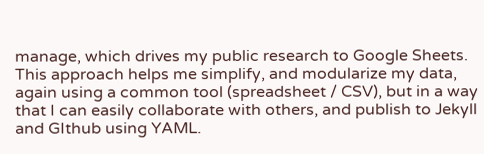manage, which drives my public research to Google Sheets. This approach helps me simplify, and modularize my data, again using a common tool (spreadsheet / CSV), but in a way that I can easily collaborate with others, and publish to Jekyll and GIthub using YAML.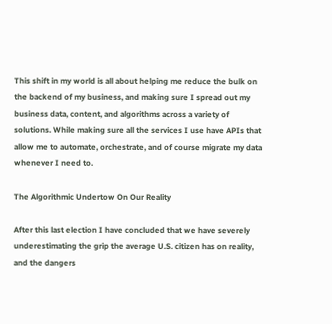This shift in my world is all about helping me reduce the bulk on the backend of my business, and making sure I spread out my business data, content, and algorithms across a variety of solutions. While making sure all the services I use have APIs that allow me to automate, orchestrate, and of course migrate my data whenever I need to.

The Algorithmic Undertow On Our Reality

After this last election I have concluded that we have severely underestimating the grip the average U.S. citizen has on reality, and the dangers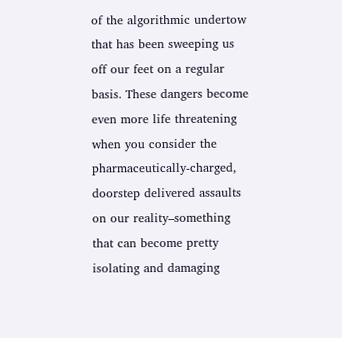of the algorithmic undertow that has been sweeping us off our feet on a regular basis. These dangers become even more life threatening when you consider the pharmaceutically-charged, doorstep delivered assaults on our reality–something that can become pretty isolating and damaging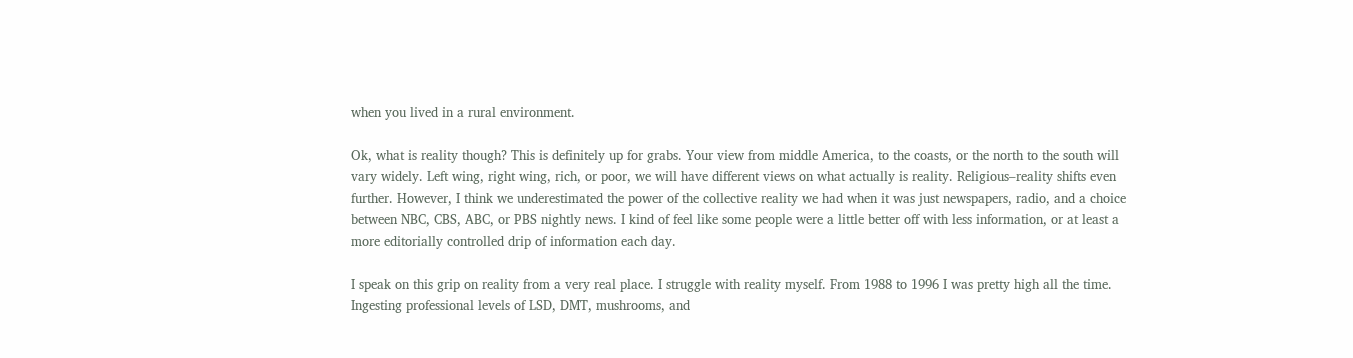when you lived in a rural environment.

Ok, what is reality though? This is definitely up for grabs. Your view from middle America, to the coasts, or the north to the south will vary widely. Left wing, right wing, rich, or poor, we will have different views on what actually is reality. Religious–reality shifts even further. However, I think we underestimated the power of the collective reality we had when it was just newspapers, radio, and a choice between NBC, CBS, ABC, or PBS nightly news. I kind of feel like some people were a little better off with less information, or at least a more editorially controlled drip of information each day.

I speak on this grip on reality from a very real place. I struggle with reality myself. From 1988 to 1996 I was pretty high all the time. Ingesting professional levels of LSD, DMT, mushrooms, and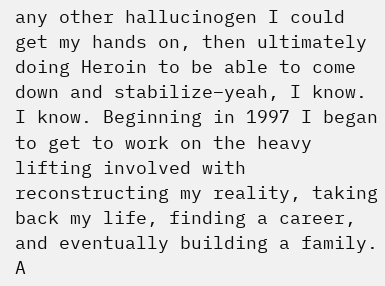any other hallucinogen I could get my hands on, then ultimately doing Heroin to be able to come down and stabilize–yeah, I know. I know. Beginning in 1997 I began to get to work on the heavy lifting involved with reconstructing my reality, taking back my life, finding a career, and eventually building a family. A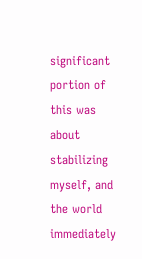significant portion of this was about stabilizing myself, and the world immediately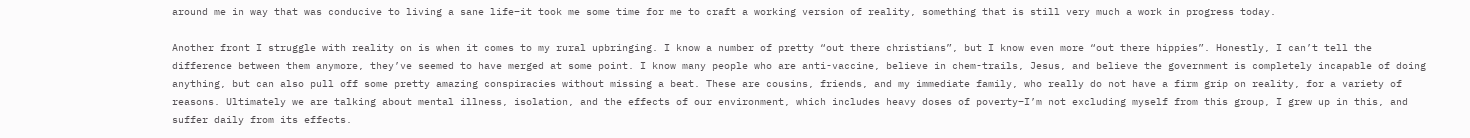around me in way that was conducive to living a sane life–it took me some time for me to craft a working version of reality, something that is still very much a work in progress today.

Another front I struggle with reality on is when it comes to my rural upbringing. I know a number of pretty “out there christians”, but I know even more “out there hippies”. Honestly, I can’t tell the difference between them anymore, they’ve seemed to have merged at some point. I know many people who are anti-vaccine, believe in chem-trails, Jesus, and believe the government is completely incapable of doing anything, but can also pull off some pretty amazing conspiracies without missing a beat. These are cousins, friends, and my immediate family, who really do not have a firm grip on reality, for a variety of reasons. Ultimately we are talking about mental illness, isolation, and the effects of our environment, which includes heavy doses of poverty–I’m not excluding myself from this group, I grew up in this, and suffer daily from its effects.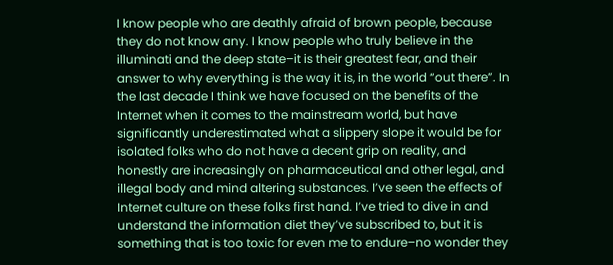I know people who are deathly afraid of brown people, because they do not know any. I know people who truly believe in the illuminati and the deep state–it is their greatest fear, and their answer to why everything is the way it is, in the world “out there”. In the last decade I think we have focused on the benefits of the Internet when it comes to the mainstream world, but have significantly underestimated what a slippery slope it would be for isolated folks who do not have a decent grip on reality, and honestly are increasingly on pharmaceutical and other legal, and illegal body and mind altering substances. I’ve seen the effects of Internet culture on these folks first hand. I’ve tried to dive in and understand the information diet they’ve subscribed to, but it is something that is too toxic for even me to endure–no wonder they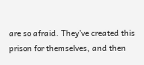are so afraid. They’ve created this prison for themselves, and then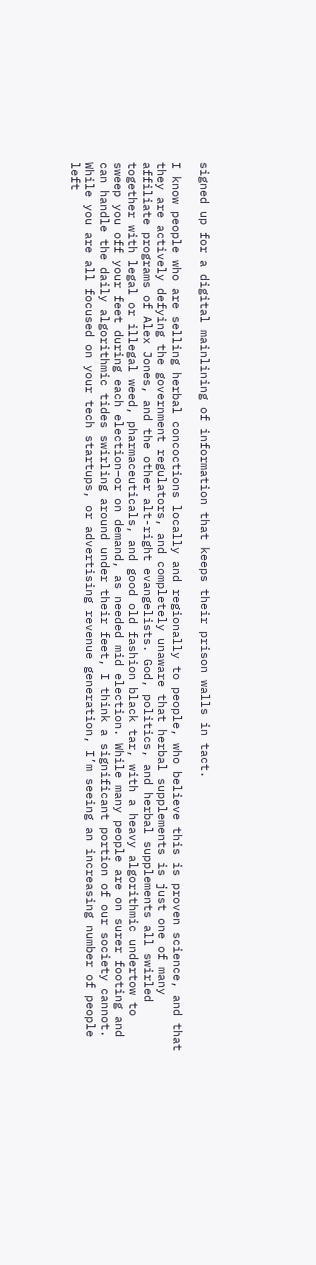signed up for a digital mainlining of information that keeps their prison walls in tact.

I know people who are selling herbal concoctions locally and regionally to people, who believe this is proven science, and that they are actively defying the government regulators, and completely unaware that herbal supplements is just one of many affiliate programs of Alex Jones, and the other alt-right evangelists. God, politics, and herbal supplements all swirled together with legal or illegal weed, pharmaceuticals, and good old fashion black tar, with a heavy algorithmic undertow to sweep you off your feet during each election–or on demand, as needed mid election. While many people are on surer footing and can handle the daily algorithmic tides swirling around under their feet, I think a significant portion of our society cannot. While you are all focused on your tech startups, or advertising revenue generation, I’m seeing an increasing number of people left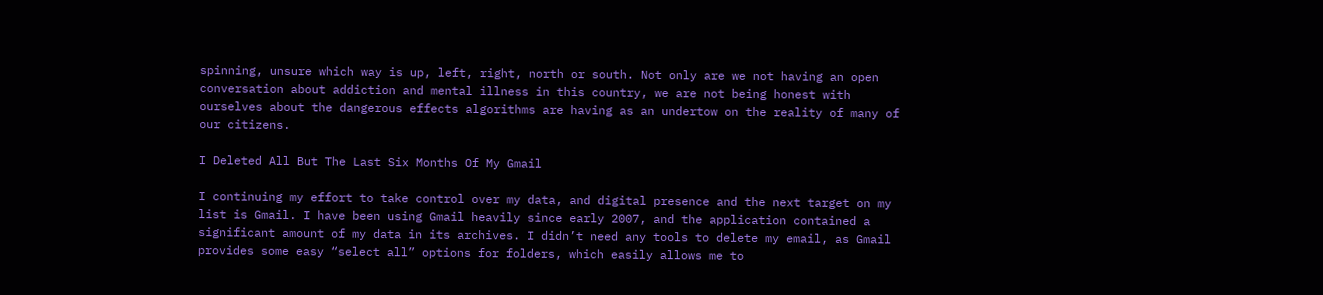spinning, unsure which way is up, left, right, north or south. Not only are we not having an open conversation about addiction and mental illness in this country, we are not being honest with ourselves about the dangerous effects algorithms are having as an undertow on the reality of many of our citizens.

I Deleted All But The Last Six Months Of My Gmail

I continuing my effort to take control over my data, and digital presence and the next target on my list is Gmail. I have been using Gmail heavily since early 2007, and the application contained a significant amount of my data in its archives. I didn’t need any tools to delete my email, as Gmail provides some easy “select all” options for folders, which easily allows me to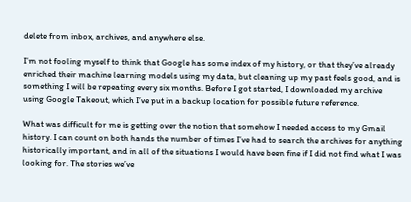delete from inbox, archives, and anywhere else.

I’m not fooling myself to think that Google has some index of my history, or that they’ve already enriched their machine learning models using my data, but cleaning up my past feels good, and is something I will be repeating every six months. Before I got started, I downloaded my archive using Google Takeout, which I’ve put in a backup location for possible future reference.

What was difficult for me is getting over the notion that somehow I needed access to my Gmail history. I can count on both hands the number of times I’ve had to search the archives for anything historically important, and in all of the situations I would have been fine if I did not find what I was looking for. The stories we’ve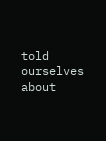told ourselves about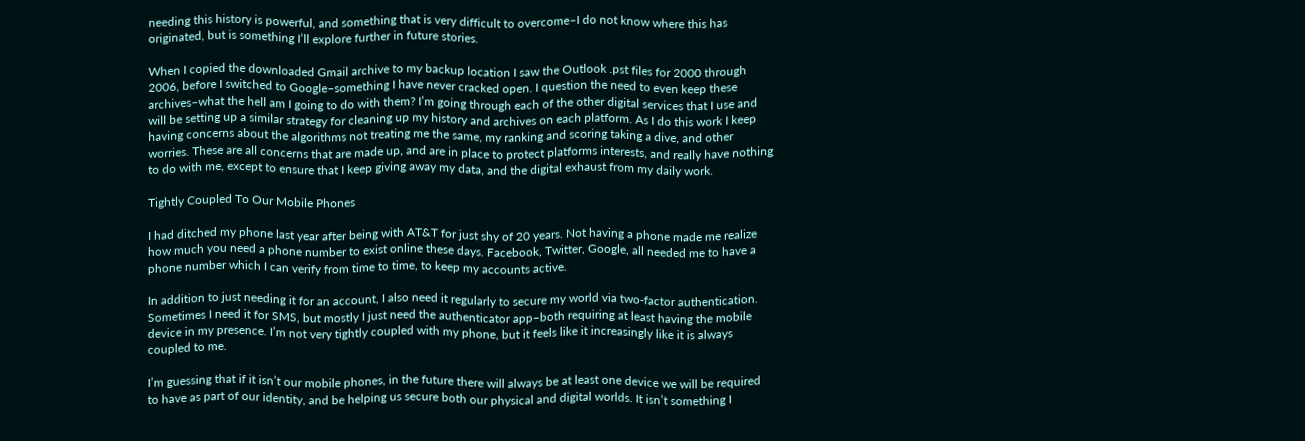needing this history is powerful, and something that is very difficult to overcome–I do not know where this has originated, but is something I’ll explore further in future stories.

When I copied the downloaded Gmail archive to my backup location I saw the Outlook .pst files for 2000 through 2006, before I switched to Google–something I have never cracked open. I question the need to even keep these archives–what the hell am I going to do with them? I’m going through each of the other digital services that I use and will be setting up a similar strategy for cleaning up my history and archives on each platform. As I do this work I keep having concerns about the algorithms not treating me the same, my ranking and scoring taking a dive, and other worries. These are all concerns that are made up, and are in place to protect platforms interests, and really have nothing to do with me, except to ensure that I keep giving away my data, and the digital exhaust from my daily work.

Tightly Coupled To Our Mobile Phones

I had ditched my phone last year after being with AT&T for just shy of 20 years. Not having a phone made me realize how much you need a phone number to exist online these days. Facebook, Twitter, Google, all needed me to have a phone number which I can verify from time to time, to keep my accounts active.

In addition to just needing it for an account, I also need it regularly to secure my world via two-factor authentication. Sometimes I need it for SMS, but mostly I just need the authenticator app–both requiring at least having the mobile device in my presence. I’m not very tightly coupled with my phone, but it feels like it increasingly like it is always coupled to me.

I’m guessing that if it isn’t our mobile phones, in the future there will always be at least one device we will be required to have as part of our identity, and be helping us secure both our physical and digital worlds. It isn’t something I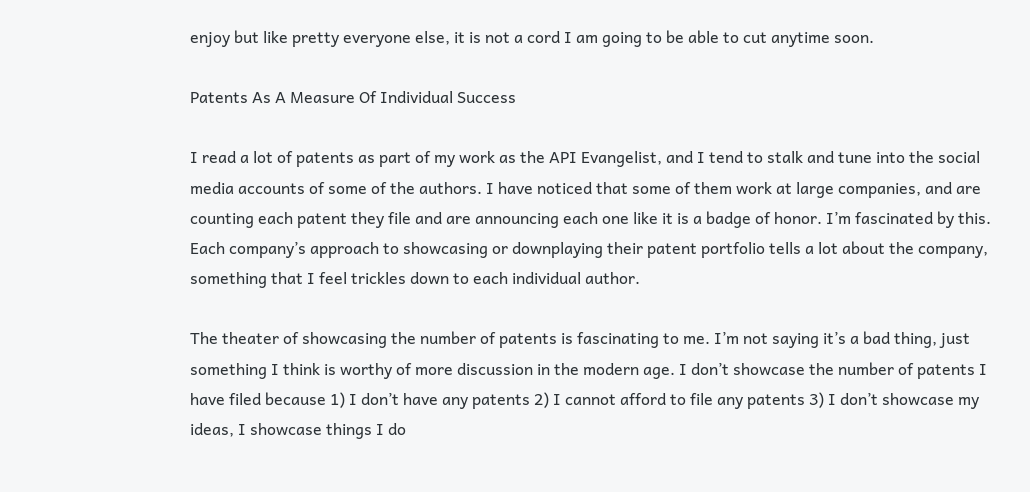enjoy but like pretty everyone else, it is not a cord I am going to be able to cut anytime soon.

Patents As A Measure Of Individual Success

I read a lot of patents as part of my work as the API Evangelist, and I tend to stalk and tune into the social media accounts of some of the authors. I have noticed that some of them work at large companies, and are counting each patent they file and are announcing each one like it is a badge of honor. I’m fascinated by this. Each company’s approach to showcasing or downplaying their patent portfolio tells a lot about the company, something that I feel trickles down to each individual author.

The theater of showcasing the number of patents is fascinating to me. I’m not saying it’s a bad thing, just something I think is worthy of more discussion in the modern age. I don’t showcase the number of patents I have filed because 1) I don’t have any patents 2) I cannot afford to file any patents 3) I don’t showcase my ideas, I showcase things I do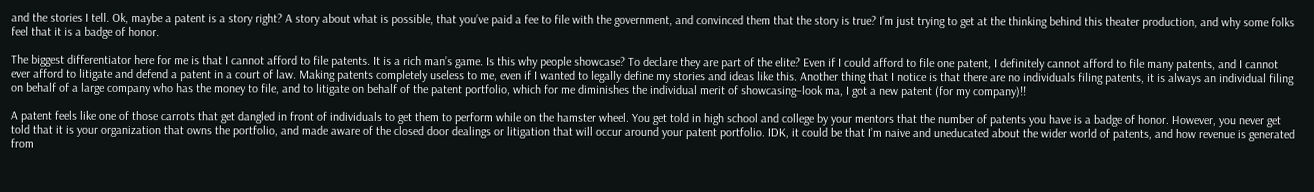and the stories I tell. Ok, maybe a patent is a story right? A story about what is possible, that you’ve paid a fee to file with the government, and convinced them that the story is true? I’m just trying to get at the thinking behind this theater production, and why some folks feel that it is a badge of honor.

The biggest differentiator here for me is that I cannot afford to file patents. It is a rich man’s game. Is this why people showcase? To declare they are part of the elite? Even if I could afford to file one patent, I definitely cannot afford to file many patents, and I cannot ever afford to litigate and defend a patent in a court of law. Making patents completely useless to me, even if I wanted to legally define my stories and ideas like this. Another thing that I notice is that there are no individuals filing patents, it is always an individual filing on behalf of a large company who has the money to file, and to litigate on behalf of the patent portfolio, which for me diminishes the individual merit of showcasing–look ma, I got a new patent (for my company)!!

A patent feels like one of those carrots that get dangled in front of individuals to get them to perform while on the hamster wheel. You get told in high school and college by your mentors that the number of patents you have is a badge of honor. However, you never get told that it is your organization that owns the portfolio, and made aware of the closed door dealings or litigation that will occur around your patent portfolio. IDK, it could be that I’m naive and uneducated about the wider world of patents, and how revenue is generated from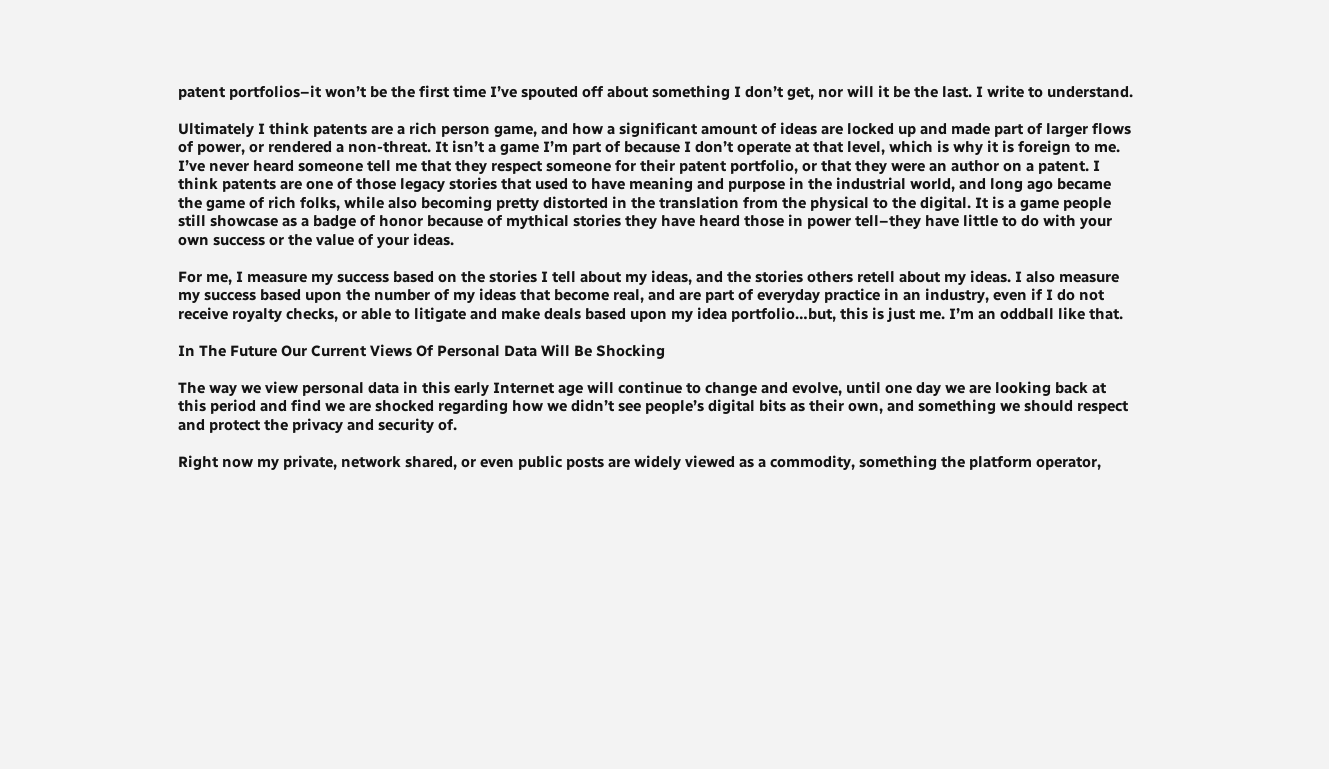patent portfolios–it won’t be the first time I’ve spouted off about something I don’t get, nor will it be the last. I write to understand.

Ultimately I think patents are a rich person game, and how a significant amount of ideas are locked up and made part of larger flows of power, or rendered a non-threat. It isn’t a game I’m part of because I don’t operate at that level, which is why it is foreign to me. I’ve never heard someone tell me that they respect someone for their patent portfolio, or that they were an author on a patent. I think patents are one of those legacy stories that used to have meaning and purpose in the industrial world, and long ago became the game of rich folks, while also becoming pretty distorted in the translation from the physical to the digital. It is a game people still showcase as a badge of honor because of mythical stories they have heard those in power tell–they have little to do with your own success or the value of your ideas.

For me, I measure my success based on the stories I tell about my ideas, and the stories others retell about my ideas. I also measure my success based upon the number of my ideas that become real, and are part of everyday practice in an industry, even if I do not receive royalty checks, or able to litigate and make deals based upon my idea portfolio…but, this is just me. I’m an oddball like that.

In The Future Our Current Views Of Personal Data Will Be Shocking

The way we view personal data in this early Internet age will continue to change and evolve, until one day we are looking back at this period and find we are shocked regarding how we didn’t see people’s digital bits as their own, and something we should respect and protect the privacy and security of.

Right now my private, network shared, or even public posts are widely viewed as a commodity, something the platform operator,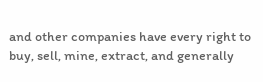and other companies have every right to buy, sell, mine, extract, and generally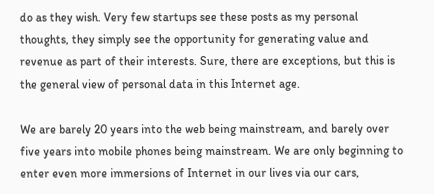do as they wish. Very few startups see these posts as my personal thoughts, they simply see the opportunity for generating value and revenue as part of their interests. Sure, there are exceptions, but this is the general view of personal data in this Internet age.

We are barely 20 years into the web being mainstream, and barely over five years into mobile phones being mainstream. We are only beginning to enter even more immersions of Internet in our lives via our cars,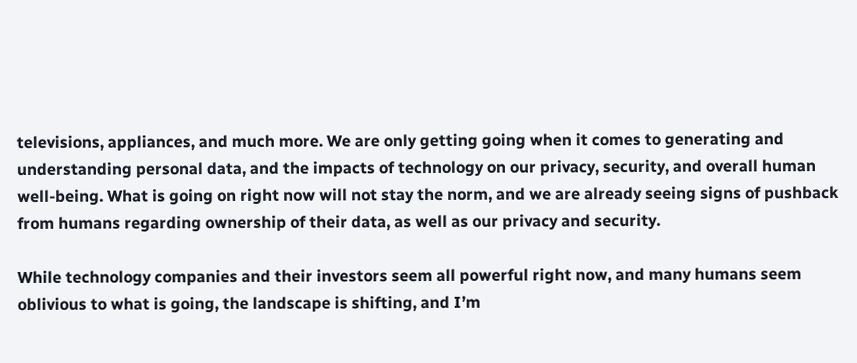televisions, appliances, and much more. We are only getting going when it comes to generating and understanding personal data, and the impacts of technology on our privacy, security, and overall human well-being. What is going on right now will not stay the norm, and we are already seeing signs of pushback from humans regarding ownership of their data, as well as our privacy and security.

While technology companies and their investors seem all powerful right now, and many humans seem oblivious to what is going, the landscape is shifting, and I’m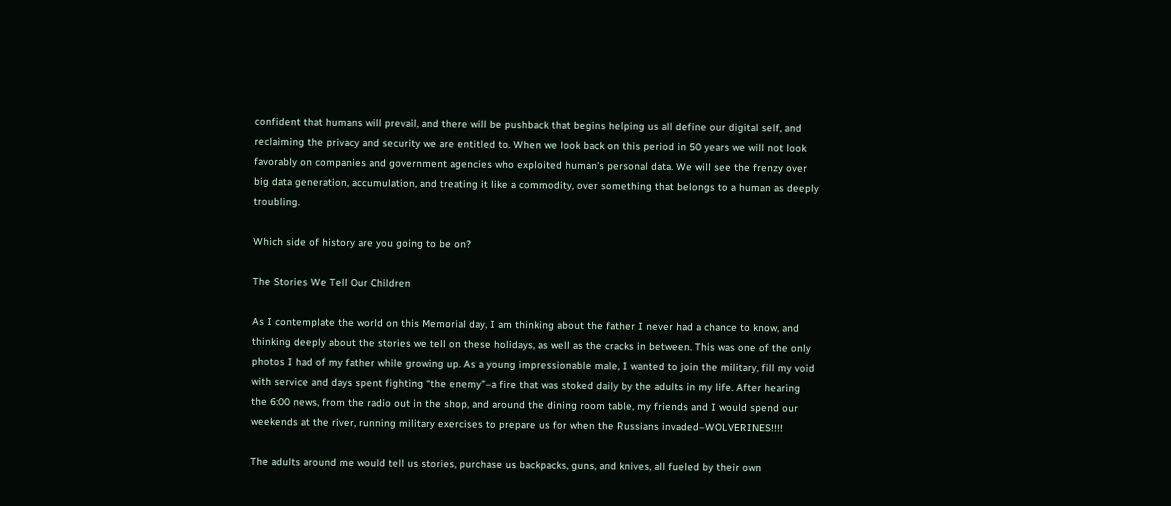confident that humans will prevail, and there will be pushback that begins helping us all define our digital self, and reclaiming the privacy and security we are entitled to. When we look back on this period in 50 years we will not look favorably on companies and government agencies who exploited human’s personal data. We will see the frenzy over big data generation, accumulation, and treating it like a commodity, over something that belongs to a human as deeply troubling.

Which side of history are you going to be on?

The Stories We Tell Our Children

As I contemplate the world on this Memorial day, I am thinking about the father I never had a chance to know, and thinking deeply about the stories we tell on these holidays, as well as the cracks in between. This was one of the only photos I had of my father while growing up. As a young impressionable male, I wanted to join the military, fill my void with service and days spent fighting “the enemy”–a fire that was stoked daily by the adults in my life. After hearing the 6:00 news, from the radio out in the shop, and around the dining room table, my friends and I would spend our weekends at the river, running military exercises to prepare us for when the Russians invaded–WOLVERINES!!!!

The adults around me would tell us stories, purchase us backpacks, guns, and knives, all fueled by their own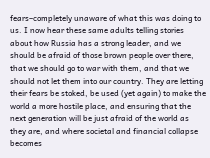fears–completely unaware of what this was doing to us. I now hear these same adults telling stories about how Russia has a strong leader, and we should be afraid of those brown people over there, that we should go to war with them, and that we should not let them into our country. They are letting their fears be stoked, be used (yet again) to make the world a more hostile place, and ensuring that the next generation will be just afraid of the world as they are, and where societal and financial collapse becomes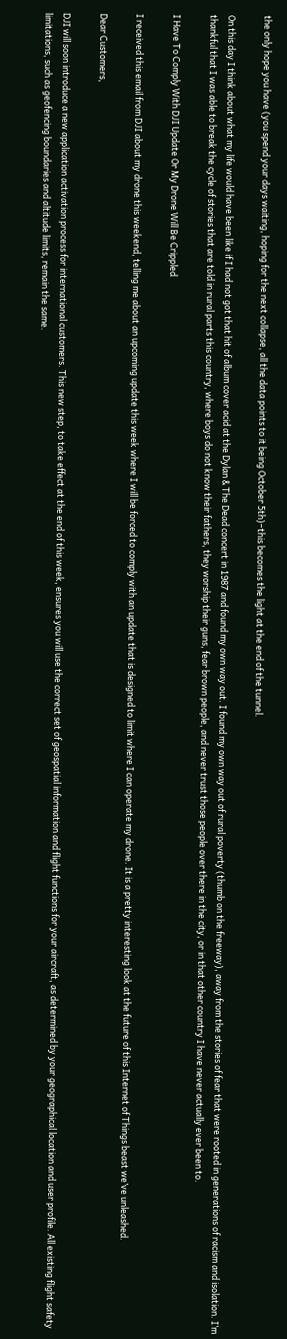the only hope you have (you spend your days waiting, hoping for the next collapse, all the data points to it being October 5th)–this becomes the light at the end of the tunnel.

On this day I think about what my life would have been like if I had not got that hit of album cover acid at the Dylan & The Dead concert in 1987 and found my own way out. I found my own way out of rural poverty (thumb on the freeway), away from the stories of fear that were rooted in generations of racism and isolation. I’m thankful that I was able to break the cycle of stories that are told in rural parts this country, where boys do not know their fathers, they worship their guns, fear brown people, and never trust those people over there in the city, or in that other country I have never actually ever been to.

I Have To Comply With DJI Update Or My Drone Will Be Crippled

I received this email from DJI about my drone this weekend, telling me about an upcoming update this week where I will be forced to comply with an update that is designed to limit where I can operate my drone. It is a pretty interesting look at the future of this Internet of Things beast we’ve unleashed.

Dear Customers,

DJI will soon introduce a new application activation process for international customers. This new step, to take effect at the end of this week, ensures you will use the correct set of geospatial information and flight functions for your aircraft, as determined by your geographical location and user profile. All existing flight safety limitations, such as geofencing boundaries and altitude limits, remain the same.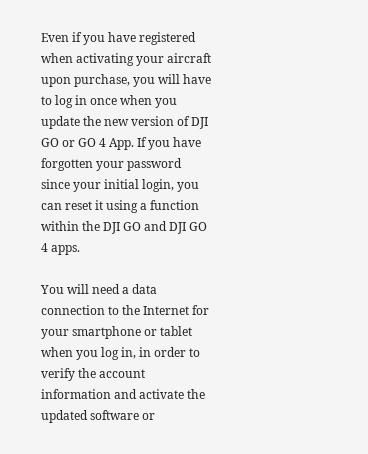Even if you have registered when activating your aircraft upon purchase, you will have to log in once when you update the new version of DJI GO or GO 4 App. If you have forgotten your password since your initial login, you can reset it using a function within the DJI GO and DJI GO 4 apps.

You will need a data connection to the Internet for your smartphone or tablet when you log in, in order to verify the account information and activate the updated software or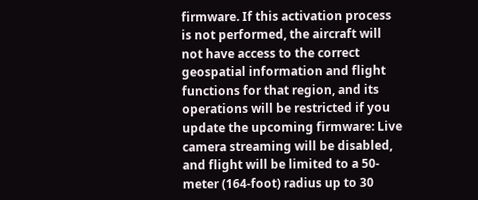firmware. If this activation process is not performed, the aircraft will not have access to the correct geospatial information and flight functions for that region, and its operations will be restricted if you update the upcoming firmware: Live camera streaming will be disabled, and flight will be limited to a 50-meter (164-foot) radius up to 30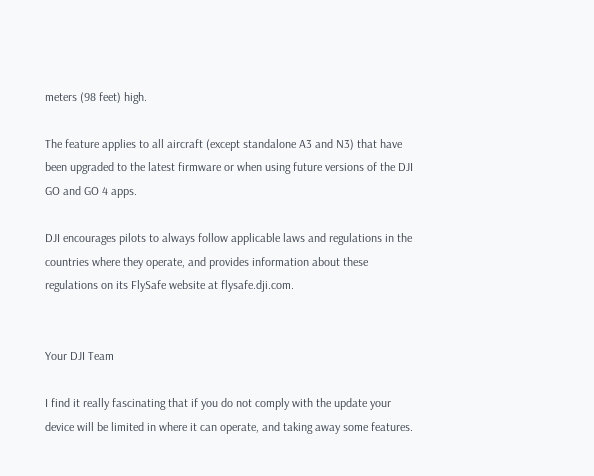meters (98 feet) high.

The feature applies to all aircraft (except standalone A3 and N3) that have been upgraded to the latest firmware or when using future versions of the DJI GO and GO 4 apps.

DJI encourages pilots to always follow applicable laws and regulations in the countries where they operate, and provides information about these regulations on its FlySafe website at flysafe.dji.com.


Your DJI Team

I find it really fascinating that if you do not comply with the update your device will be limited in where it can operate, and taking away some features.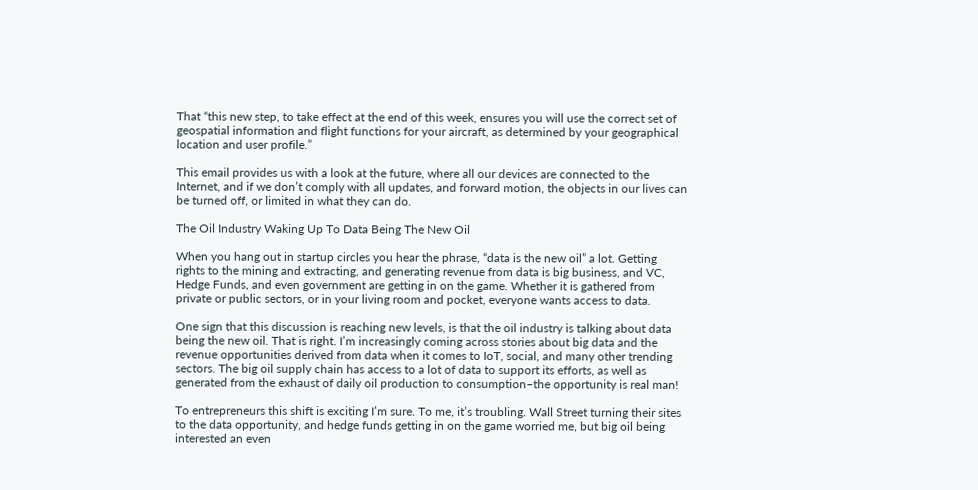That “this new step, to take effect at the end of this week, ensures you will use the correct set of geospatial information and flight functions for your aircraft, as determined by your geographical location and user profile.”

This email provides us with a look at the future, where all our devices are connected to the Internet, and if we don’t comply with all updates, and forward motion, the objects in our lives can be turned off, or limited in what they can do.

The Oil Industry Waking Up To Data Being The New Oil

When you hang out in startup circles you hear the phrase, “data is the new oil” a lot. Getting rights to the mining and extracting, and generating revenue from data is big business, and VC, Hedge Funds, and even government are getting in on the game. Whether it is gathered from private or public sectors, or in your living room and pocket, everyone wants access to data.

One sign that this discussion is reaching new levels, is that the oil industry is talking about data being the new oil. That is right. I’m increasingly coming across stories about big data and the revenue opportunities derived from data when it comes to IoT, social, and many other trending sectors. The big oil supply chain has access to a lot of data to support its efforts, as well as generated from the exhaust of daily oil production to consumption–the opportunity is real man!

To entrepreneurs this shift is exciting I’m sure. To me, it’s troubling. Wall Street turning their sites to the data opportunity, and hedge funds getting in on the game worried me, but big oil being interested an even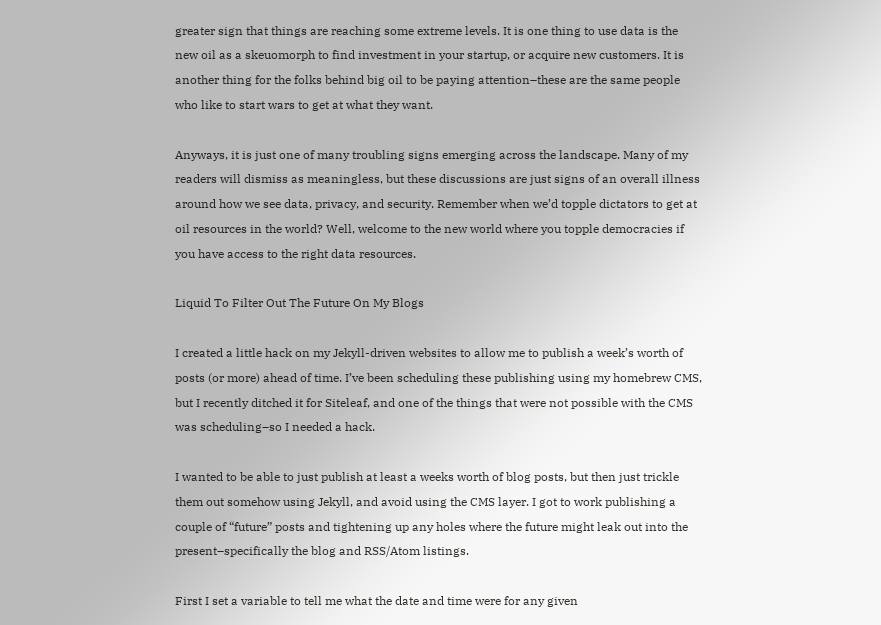greater sign that things are reaching some extreme levels. It is one thing to use data is the new oil as a skeuomorph to find investment in your startup, or acquire new customers. It is another thing for the folks behind big oil to be paying attention–these are the same people who like to start wars to get at what they want.

Anyways, it is just one of many troubling signs emerging across the landscape. Many of my readers will dismiss as meaningless, but these discussions are just signs of an overall illness around how we see data, privacy, and security. Remember when we’d topple dictators to get at oil resources in the world? Well, welcome to the new world where you topple democracies if you have access to the right data resources.

Liquid To Filter Out The Future On My Blogs

I created a little hack on my Jekyll-driven websites to allow me to publish a week’s worth of posts (or more) ahead of time. I’ve been scheduling these publishing using my homebrew CMS, but I recently ditched it for Siteleaf, and one of the things that were not possible with the CMS was scheduling–so I needed a hack.

I wanted to be able to just publish at least a weeks worth of blog posts, but then just trickle them out somehow using Jekyll, and avoid using the CMS layer. I got to work publishing a couple of “future” posts and tightening up any holes where the future might leak out into the present–specifically the blog and RSS/Atom listings.

First I set a variable to tell me what the date and time were for any given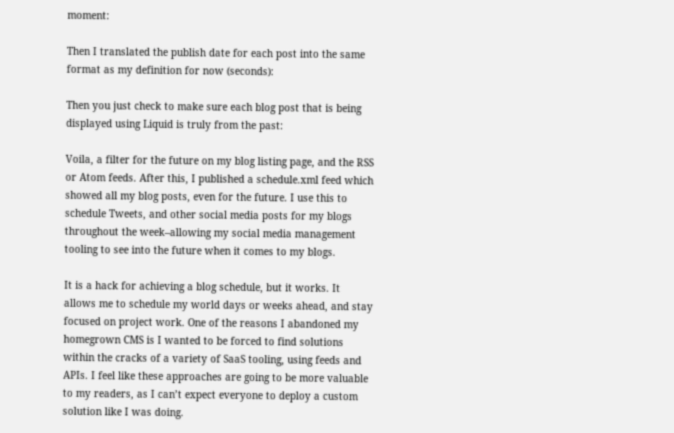moment:

Then I translated the publish date for each post into the same format as my definition for now (seconds):

Then you just check to make sure each blog post that is being displayed using Liquid is truly from the past:

Voila, a filter for the future on my blog listing page, and the RSS or Atom feeds. After this, I published a schedule.xml feed which showed all my blog posts, even for the future. I use this to schedule Tweets, and other social media posts for my blogs throughout the week–allowing my social media management tooling to see into the future when it comes to my blogs.

It is a hack for achieving a blog schedule, but it works. It allows me to schedule my world days or weeks ahead, and stay focused on project work. One of the reasons I abandoned my homegrown CMS is I wanted to be forced to find solutions within the cracks of a variety of SaaS tooling, using feeds and APIs. I feel like these approaches are going to be more valuable to my readers, as I can’t expect everyone to deploy a custom solution like I was doing.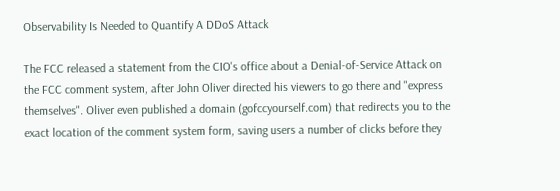Observability Is Needed to Quantify A DDoS Attack

The FCC released a statement from the CIO's office about a Denial-of-Service Attack on the FCC comment system, after John Oliver directed his viewers to go there and "express themselves". Oliver even published a domain (gofccyourself.com) that redirects you to the exact location of the comment system form, saving users a number of clicks before they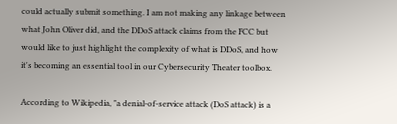could actually submit something. I am not making any linkage between what John Oliver did, and the DDoS attack claims from the FCC but would like to just highlight the complexity of what is DDoS, and how it's becoming an essential tool in our Cybersecurity Theater toolbox.

According to Wikipedia, "a denial-of-service attack (DoS attack) is a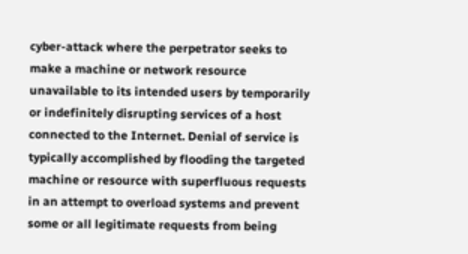cyber-attack where the perpetrator seeks to make a machine or network resource unavailable to its intended users by temporarily or indefinitely disrupting services of a host connected to the Internet. Denial of service is typically accomplished by flooding the targeted machine or resource with superfluous requests in an attempt to overload systems and prevent some or all legitimate requests from being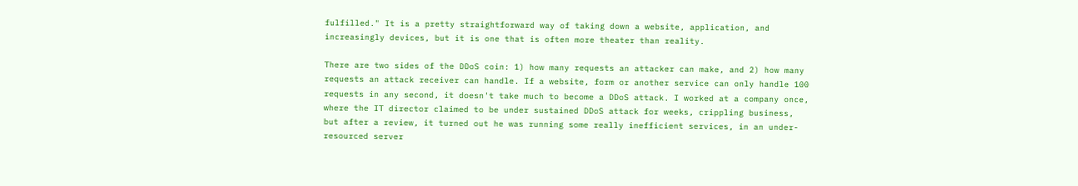fulfilled." It is a pretty straightforward way of taking down a website, application, and increasingly devices, but it is one that is often more theater than reality.

There are two sides of the DDoS coin: 1) how many requests an attacker can make, and 2) how many requests an attack receiver can handle. If a website, form or another service can only handle 100 requests in any second, it doesn't take much to become a DDoS attack. I worked at a company once, where the IT director claimed to be under sustained DDoS attack for weeks, crippling business, but after a review, it turned out he was running some really inefficient services, in an under-resourced server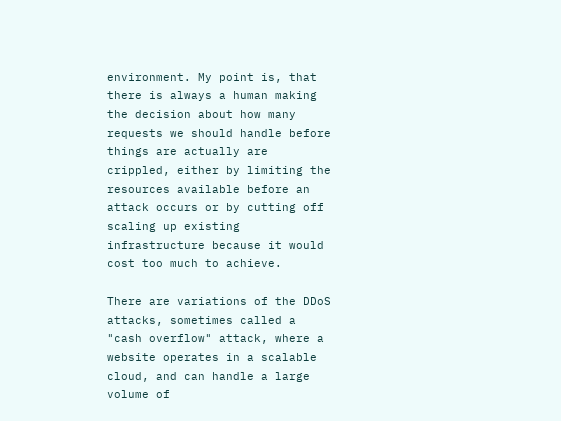environment. My point is, that there is always a human making the decision about how many requests we should handle before things are actually are crippled, either by limiting the resources available before an attack occurs or by cutting off scaling up existing infrastructure because it would cost too much to achieve.

There are variations of the DDoS attacks, sometimes called a "cash overflow" attack, where a website operates in a scalable cloud, and can handle a large volume of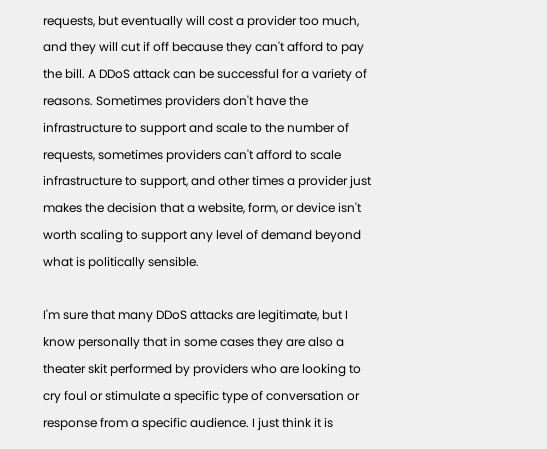requests, but eventually will cost a provider too much, and they will cut if off because they can't afford to pay the bill. A DDoS attack can be successful for a variety of reasons. Sometimes providers don't have the infrastructure to support and scale to the number of requests, sometimes providers can't afford to scale infrastructure to support, and other times a provider just makes the decision that a website, form, or device isn't worth scaling to support any level of demand beyond what is politically sensible.

I'm sure that many DDoS attacks are legitimate, but I know personally that in some cases they are also a theater skit performed by providers who are looking to cry foul or stimulate a specific type of conversation or response from a specific audience. I just think it is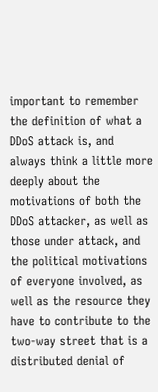important to remember the definition of what a DDoS attack is, and always think a little more deeply about the motivations of both the DDoS attacker, as well as those under attack, and the political motivations of everyone involved, as well as the resource they have to contribute to the two-way street that is a distributed denial of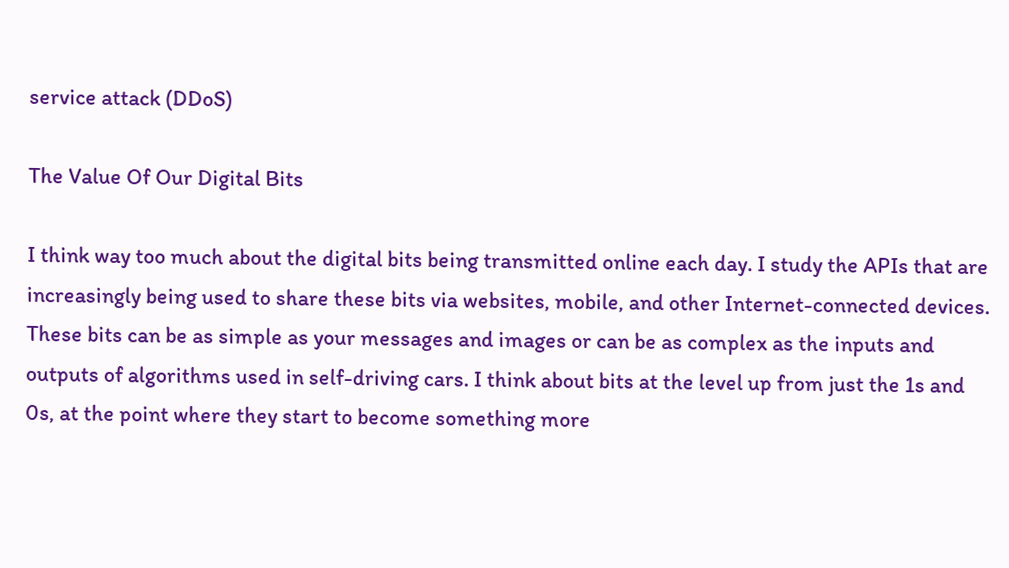service attack (DDoS)

The Value Of Our Digital Bits

I think way too much about the digital bits being transmitted online each day. I study the APIs that are increasingly being used to share these bits via websites, mobile, and other Internet-connected devices. These bits can be as simple as your messages and images or can be as complex as the inputs and outputs of algorithms used in self-driving cars. I think about bits at the level up from just the 1s and 0s, at the point where they start to become something more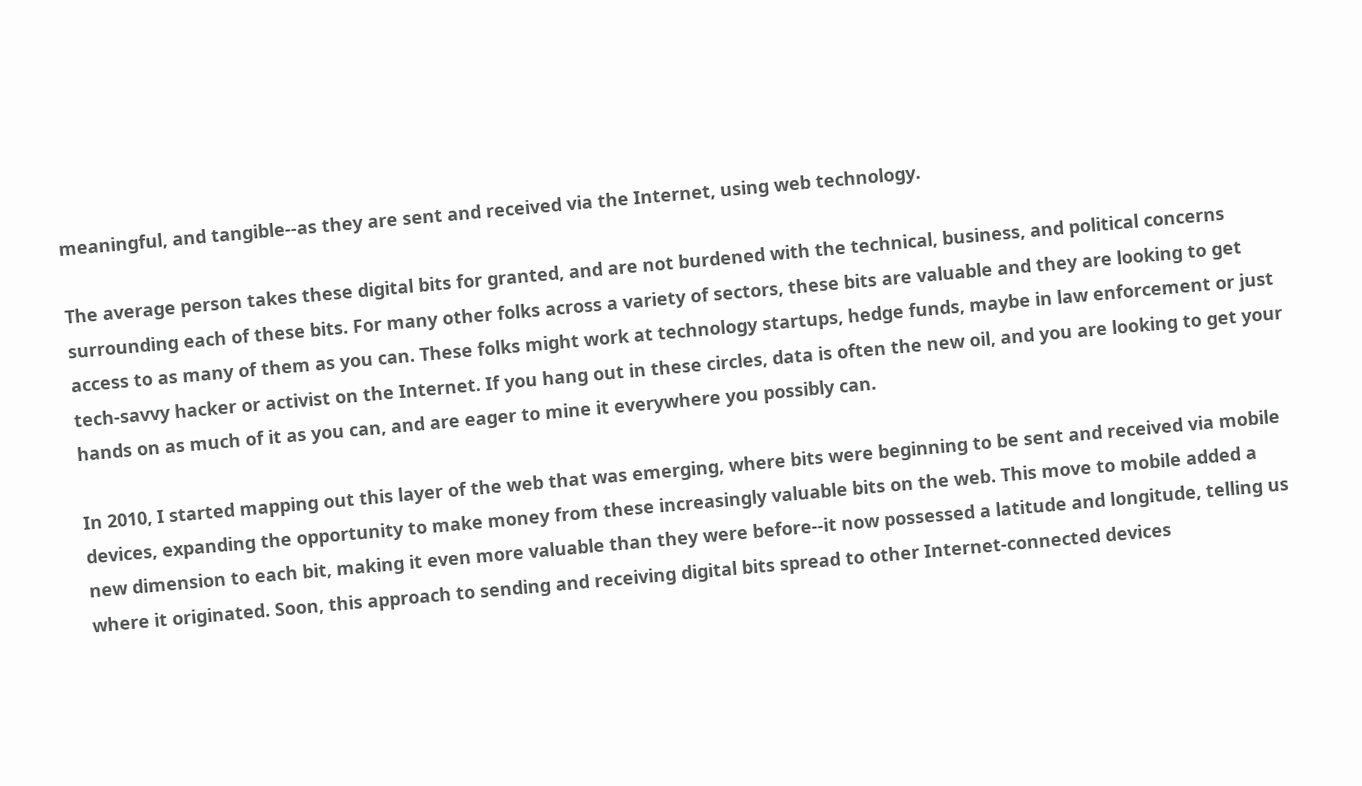meaningful, and tangible--as they are sent and received via the Internet, using web technology.

The average person takes these digital bits for granted, and are not burdened with the technical, business, and political concerns surrounding each of these bits. For many other folks across a variety of sectors, these bits are valuable and they are looking to get access to as many of them as you can. These folks might work at technology startups, hedge funds, maybe in law enforcement or just tech-savvy hacker or activist on the Internet. If you hang out in these circles, data is often the new oil, and you are looking to get your hands on as much of it as you can, and are eager to mine it everywhere you possibly can.

In 2010, I started mapping out this layer of the web that was emerging, where bits were beginning to be sent and received via mobile devices, expanding the opportunity to make money from these increasingly valuable bits on the web. This move to mobile added a new dimension to each bit, making it even more valuable than they were before--it now possessed a latitude and longitude, telling us where it originated. Soon, this approach to sending and receiving digital bits spread to other Internet-connected devices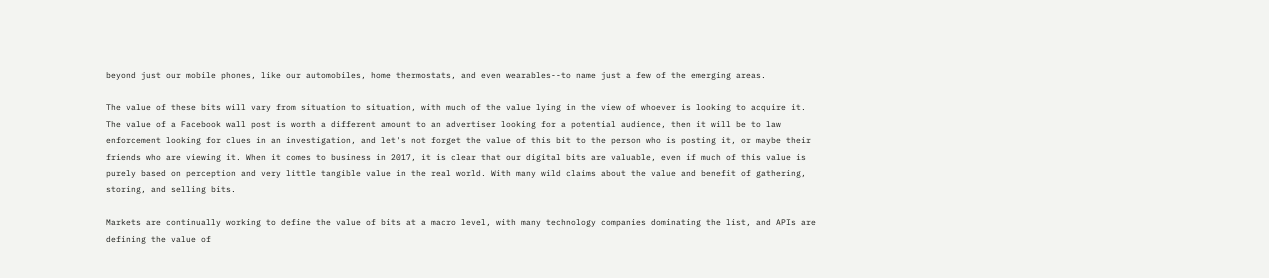beyond just our mobile phones, like our automobiles, home thermostats, and even wearables--to name just a few of the emerging areas.

The value of these bits will vary from situation to situation, with much of the value lying in the view of whoever is looking to acquire it. The value of a Facebook wall post is worth a different amount to an advertiser looking for a potential audience, then it will be to law enforcement looking for clues in an investigation, and let's not forget the value of this bit to the person who is posting it, or maybe their friends who are viewing it. When it comes to business in 2017, it is clear that our digital bits are valuable, even if much of this value is purely based on perception and very little tangible value in the real world. With many wild claims about the value and benefit of gathering, storing, and selling bits.

Markets are continually working to define the value of bits at a macro level, with many technology companies dominating the list, and APIs are defining the value of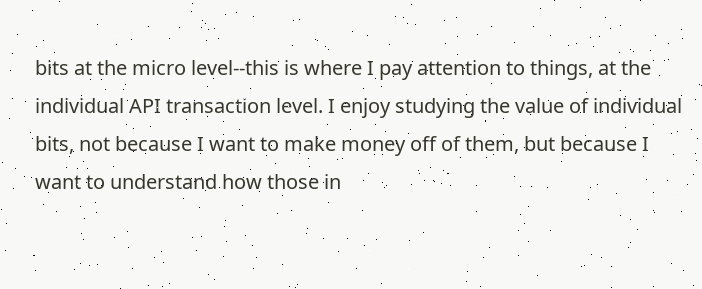bits at the micro level--this is where I pay attention to things, at the individual API transaction level. I enjoy studying the value of individual bits, not because I want to make money off of them, but because I want to understand how those in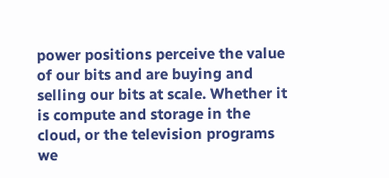power positions perceive the value of our bits and are buying and selling our bits at scale. Whether it is compute and storage in the cloud, or the television programs we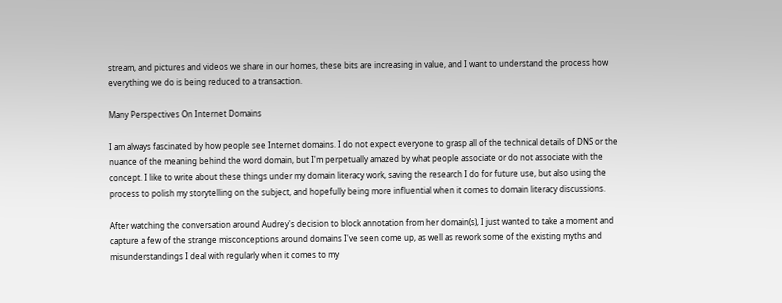stream, and pictures and videos we share in our homes, these bits are increasing in value, and I want to understand the process how everything we do is being reduced to a transaction.

Many Perspectives On Internet Domains

I am always fascinated by how people see Internet domains. I do not expect everyone to grasp all of the technical details of DNS or the nuance of the meaning behind the word domain, but I'm perpetually amazed by what people associate or do not associate with the concept. I like to write about these things under my domain literacy work, saving the research I do for future use, but also using the process to polish my storytelling on the subject, and hopefully being more influential when it comes to domain literacy discussions.

After watching the conversation around Audrey's decision to block annotation from her domain(s), I just wanted to take a moment and capture a few of the strange misconceptions around domains I've seen come up, as well as rework some of the existing myths and misunderstandings I deal with regularly when it comes to my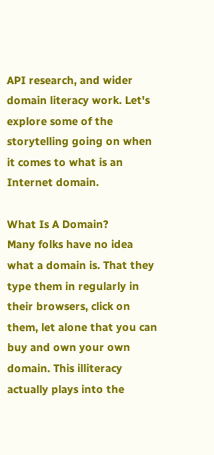API research, and wider domain literacy work. Let's explore some of the storytelling going on when it comes to what is an Internet domain.

What Is A Domain?
Many folks have no idea what a domain is. That they type them in regularly in their browsers, click on them, let alone that you can buy and own your own domain. This illiteracy actually plays into the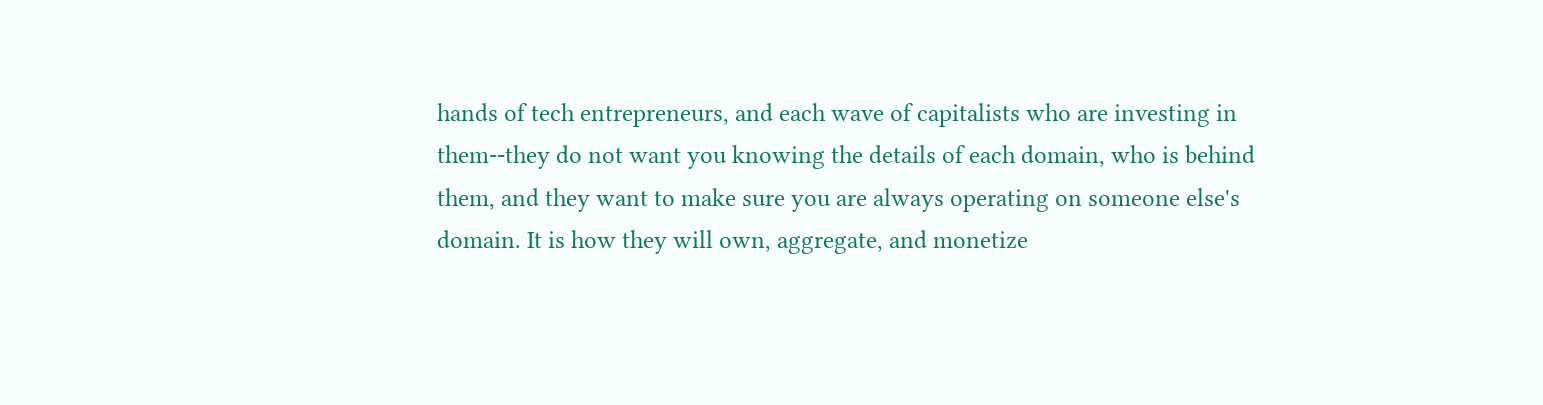hands of tech entrepreneurs, and each wave of capitalists who are investing in them--they do not want you knowing the details of each domain, who is behind them, and they want to make sure you are always operating on someone else's domain. It is how they will own, aggregate, and monetize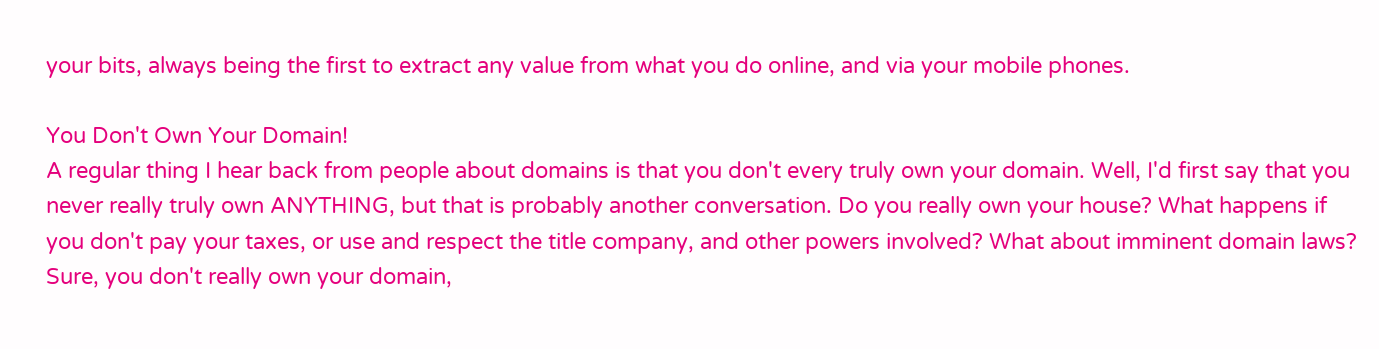your bits, always being the first to extract any value from what you do online, and via your mobile phones.

You Don't Own Your Domain!
A regular thing I hear back from people about domains is that you don't every truly own your domain. Well, I'd first say that you never really truly own ANYTHING, but that is probably another conversation. Do you really own your house? What happens if you don't pay your taxes, or use and respect the title company, and other powers involved? What about imminent domain laws? Sure, you don't really own your domain,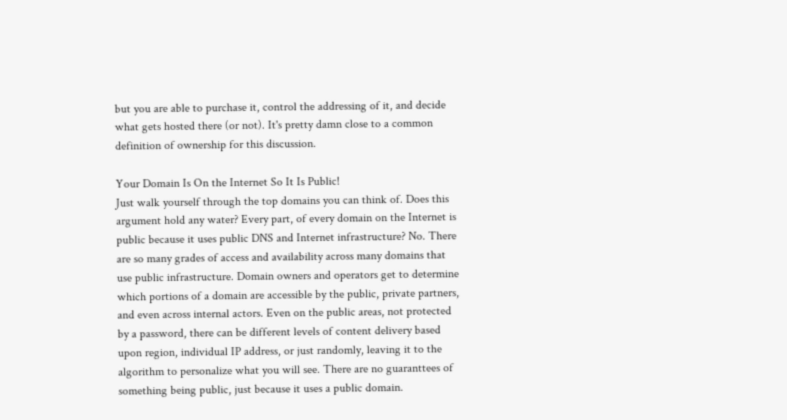but you are able to purchase it, control the addressing of it, and decide what gets hosted there (or not). It's pretty damn close to a common definition of ownership for this discussion.

Your Domain Is On the Internet So It Is Public!
Just walk yourself through the top domains you can think of. Does this argument hold any water? Every part, of every domain on the Internet is public because it uses public DNS and Internet infrastructure? No. There are so many grades of access and availability across many domains that use public infrastructure. Domain owners and operators get to determine which portions of a domain are accessible by the public, private partners, and even across internal actors. Even on the public areas, not protected by a password, there can be different levels of content delivery based upon region, individual IP address, or just randomly, leaving it to the algorithm to personalize what you will see. There are no guaranttees of something being public, just because it uses a public domain.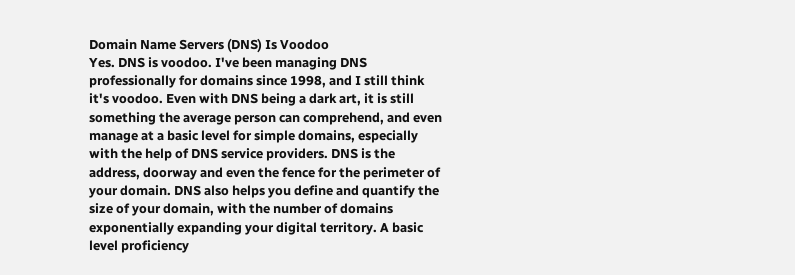Domain Name Servers (DNS) Is Voodoo
Yes. DNS is voodoo. I've been managing DNS professionally for domains since 1998, and I still think it's voodoo. Even with DNS being a dark art, it is still something the average person can comprehend, and even manage at a basic level for simple domains, especially with the help of DNS service providers. DNS is the address, doorway and even the fence for the perimeter of your domain. DNS also helps you define and quantify the size of your domain, with the number of domains exponentially expanding your digital territory. A basic level proficiency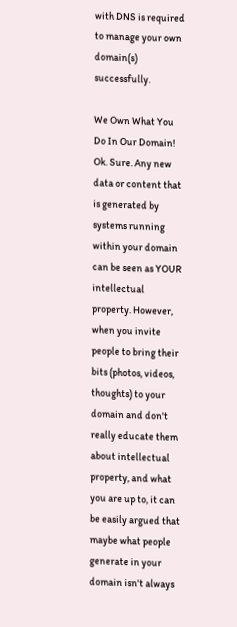with DNS is required to manage your own domain(s) successfully.

We Own What You Do In Our Domain!
Ok. Sure. Any new data or content that is generated by systems running within your domain can be seen as YOUR intellectual property. However, when you invite people to bring their bits (photos, videos, thoughts) to your domain and don't really educate them about intellectual property, and what you are up to, it can be easily argued that maybe what people generate in your domain isn't always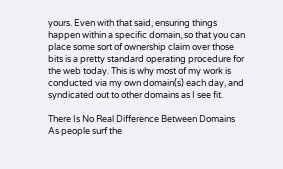yours. Even with that said, ensuring things happen within a specific domain, so that you can place some sort of ownership claim over those bits is a pretty standard operating procedure for the web today. This is why most of my work is conducted via my own domain(s) each day, and syndicated out to other domains as I see fit.

There Is No Real Difference Between Domains
As people surf the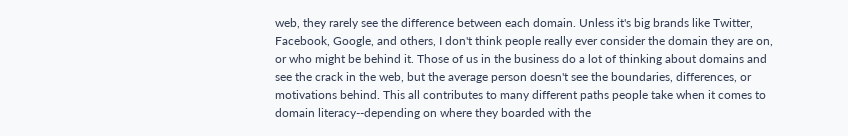web, they rarely see the difference between each domain. Unless it's big brands like Twitter, Facebook, Google, and others, I don't think people really ever consider the domain they are on, or who might be behind it. Those of us in the business do a lot of thinking about domains and see the crack in the web, but the average person doesn't see the boundaries, differences, or motivations behind. This all contributes to many different paths people take when it comes to domain literacy--depending on where they boarded with the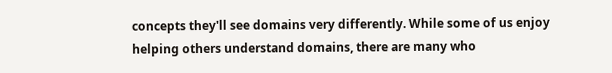concepts they'll see domains very differently. While some of us enjoy helping others understand domains, there are many who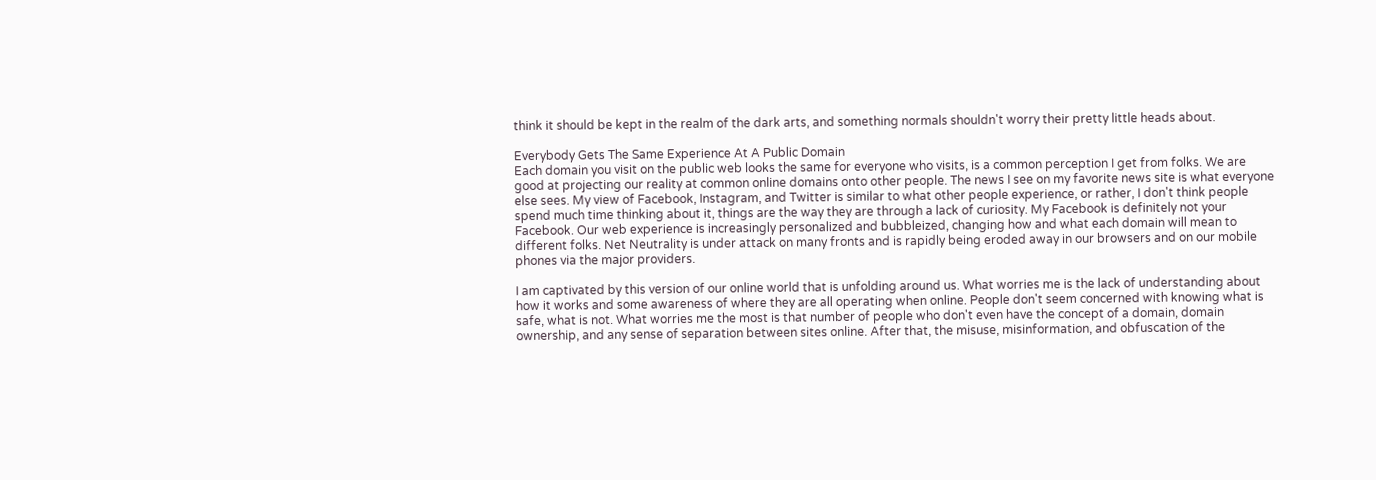think it should be kept in the realm of the dark arts, and something normals shouldn't worry their pretty little heads about.

Everybody Gets The Same Experience At A Public Domain
Each domain you visit on the public web looks the same for everyone who visits, is a common perception I get from folks. We are good at projecting our reality at common online domains onto other people. The news I see on my favorite news site is what everyone else sees. My view of Facebook, Instagram, and Twitter is similar to what other people experience, or rather, I don't think people spend much time thinking about it, things are the way they are through a lack of curiosity. My Facebook is definitely not your Facebook. Our web experience is increasingly personalized and bubbleized, changing how and what each domain will mean to different folks. Net Neutrality is under attack on many fronts and is rapidly being eroded away in our browsers and on our mobile phones via the major providers.

I am captivated by this version of our online world that is unfolding around us. What worries me is the lack of understanding about how it works and some awareness of where they are all operating when online. People don't seem concerned with knowing what is safe, what is not. What worries me the most is that number of people who don't even have the concept of a domain, domain ownership, and any sense of separation between sites online. After that, the misuse, misinformation, and obfuscation of the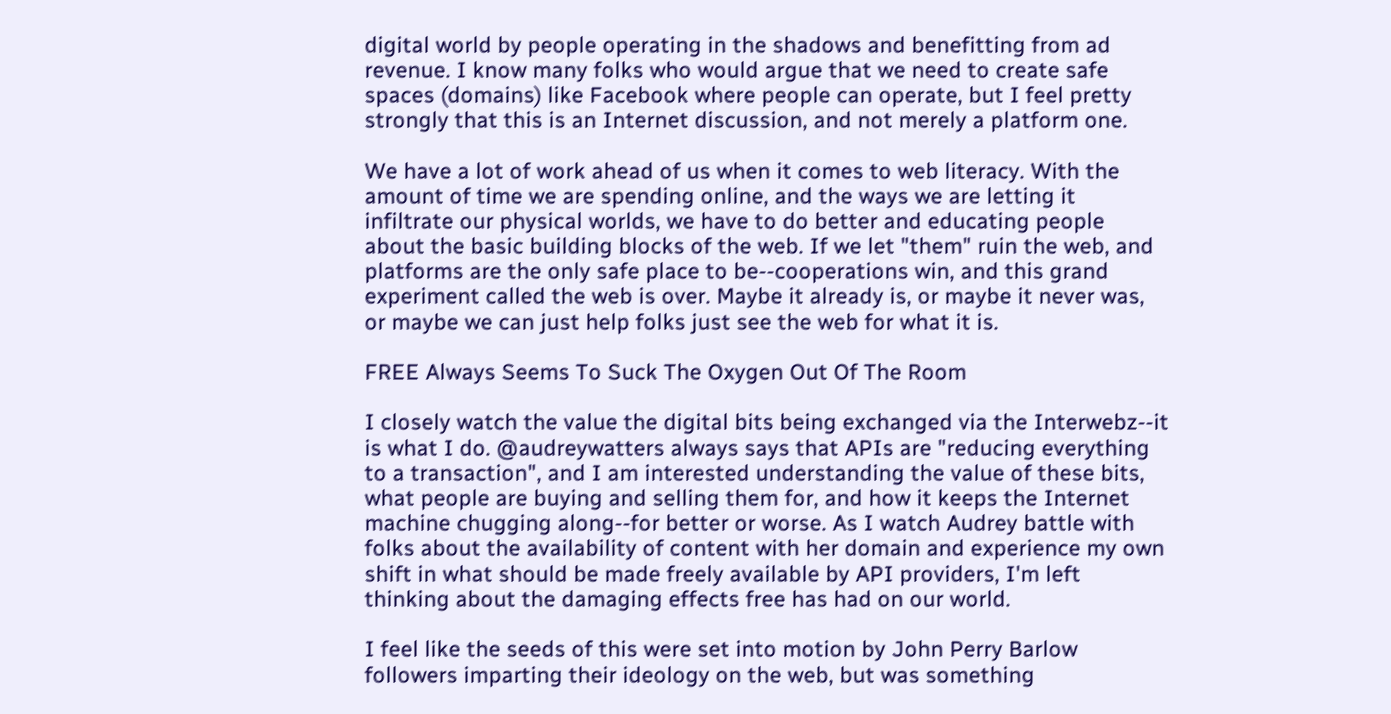digital world by people operating in the shadows and benefitting from ad revenue. I know many folks who would argue that we need to create safe spaces (domains) like Facebook where people can operate, but I feel pretty strongly that this is an Internet discussion, and not merely a platform one.

We have a lot of work ahead of us when it comes to web literacy. With the amount of time we are spending online, and the ways we are letting it infiltrate our physical worlds, we have to do better and educating people about the basic building blocks of the web. If we let "them" ruin the web, and platforms are the only safe place to be--cooperations win, and this grand experiment called the web is over. Maybe it already is, or maybe it never was, or maybe we can just help folks just see the web for what it is.

FREE Always Seems To Suck The Oxygen Out Of The Room

I closely watch the value the digital bits being exchanged via the Interwebz--it is what I do. @audreywatters always says that APIs are "reducing everything to a transaction", and I am interested understanding the value of these bits, what people are buying and selling them for, and how it keeps the Internet machine chugging along--for better or worse. As I watch Audrey battle with folks about the availability of content with her domain and experience my own shift in what should be made freely available by API providers, I'm left thinking about the damaging effects free has had on our world.

I feel like the seeds of this were set into motion by John Perry Barlow followers imparting their ideology on the web, but was something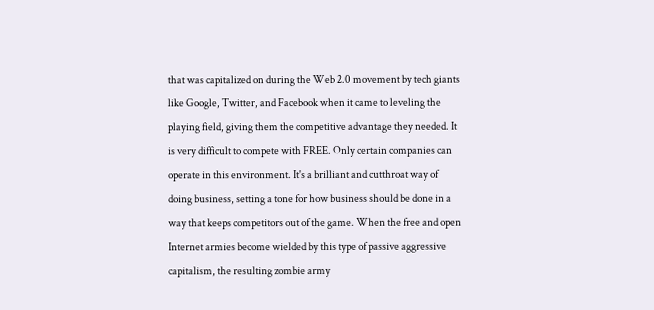that was capitalized on during the Web 2.0 movement by tech giants like Google, Twitter, and Facebook when it came to leveling the playing field, giving them the competitive advantage they needed. It is very difficult to compete with FREE. Only certain companies can operate in this environment. It's a brilliant and cutthroat way of doing business, setting a tone for how business should be done in a way that keeps competitors out of the game. When the free and open Internet armies become wielded by this type of passive aggressive capitalism, the resulting zombie army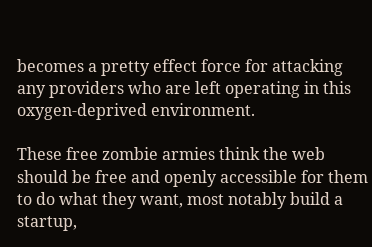becomes a pretty effect force for attacking any providers who are left operating in this oxygen-deprived environment.

These free zombie armies think the web should be free and openly accessible for them to do what they want, most notably build a startup,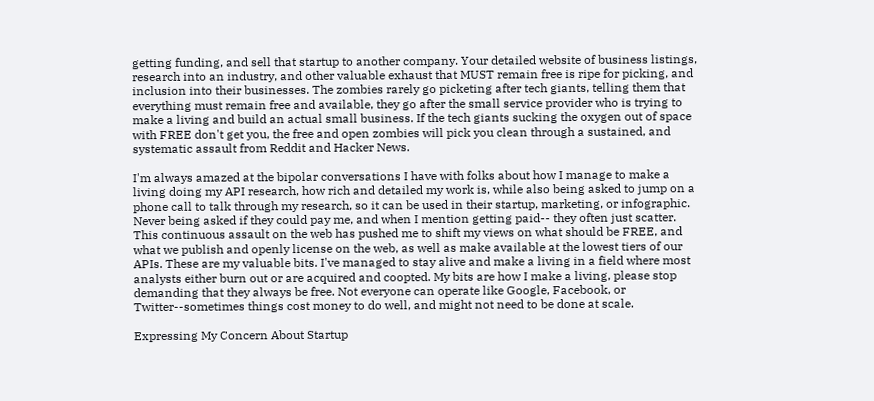getting funding, and sell that startup to another company. Your detailed website of business listings, research into an industry, and other valuable exhaust that MUST remain free is ripe for picking, and inclusion into their businesses. The zombies rarely go picketing after tech giants, telling them that everything must remain free and available, they go after the small service provider who is trying to make a living and build an actual small business. If the tech giants sucking the oxygen out of space with FREE don't get you, the free and open zombies will pick you clean through a sustained, and systematic assault from Reddit and Hacker News.

I'm always amazed at the bipolar conversations I have with folks about how I manage to make a living doing my API research, how rich and detailed my work is, while also being asked to jump on a phone call to talk through my research, so it can be used in their startup, marketing, or infographic. Never being asked if they could pay me, and when I mention getting paid-- they often just scatter. This continuous assault on the web has pushed me to shift my views on what should be FREE, and what we publish and openly license on the web, as well as make available at the lowest tiers of our APIs. These are my valuable bits. I've managed to stay alive and make a living in a field where most analysts either burn out or are acquired and coopted. My bits are how I make a living, please stop demanding that they always be free. Not everyone can operate like Google, Facebook, or Twitter--sometimes things cost money to do well, and might not need to be done at scale.

Expressing My Concern About Startup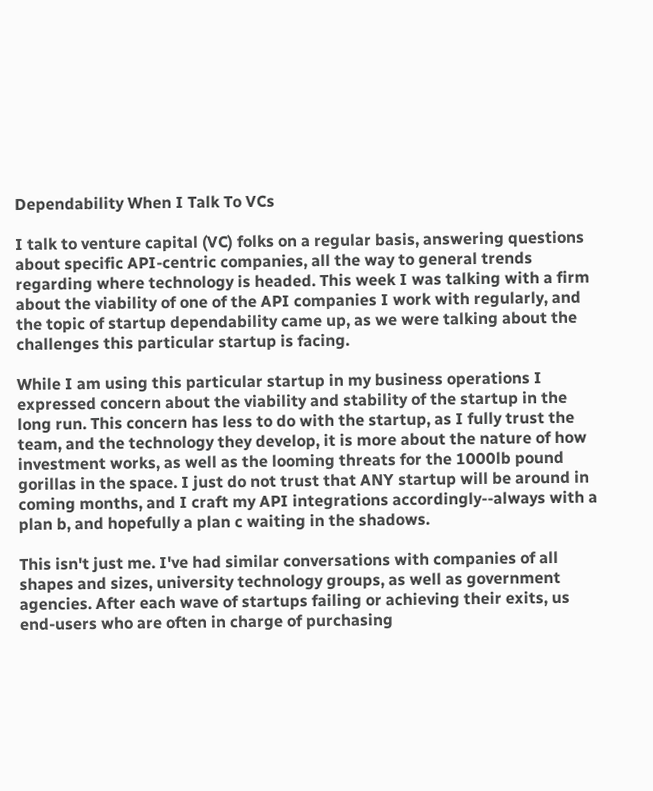Dependability When I Talk To VCs

I talk to venture capital (VC) folks on a regular basis, answering questions about specific API-centric companies, all the way to general trends regarding where technology is headed. This week I was talking with a firm about the viability of one of the API companies I work with regularly, and the topic of startup dependability came up, as we were talking about the challenges this particular startup is facing.

While I am using this particular startup in my business operations I expressed concern about the viability and stability of the startup in the long run. This concern has less to do with the startup, as I fully trust the team, and the technology they develop, it is more about the nature of how investment works, as well as the looming threats for the 1000lb pound gorillas in the space. I just do not trust that ANY startup will be around in coming months, and I craft my API integrations accordingly--always with a plan b, and hopefully a plan c waiting in the shadows.

This isn't just me. I've had similar conversations with companies of all shapes and sizes, university technology groups, as well as government agencies. After each wave of startups failing or achieving their exits, us end-users who are often in charge of purchasing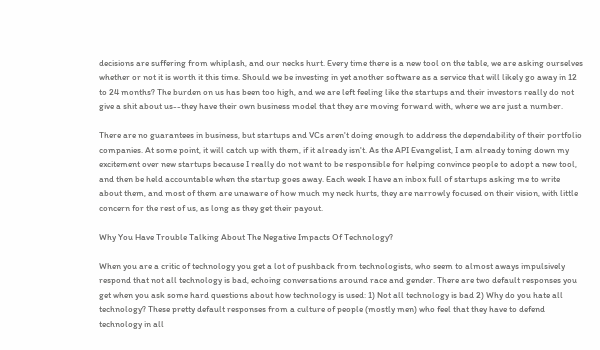decisions are suffering from whiplash, and our necks hurt. Every time there is a new tool on the table, we are asking ourselves whether or not it is worth it this time. Should we be investing in yet another software as a service that will likely go away in 12 to 24 months? The burden on us has been too high, and we are left feeling like the startups and their investors really do not give a shit about us--they have their own business model that they are moving forward with, where we are just a number.

There are no guarantees in business, but startups and VCs aren't doing enough to address the dependability of their portfolio companies. At some point, it will catch up with them, if it already isn't. As the API Evangelist, I am already toning down my excitement over new startups because I really do not want to be responsible for helping convince people to adopt a new tool, and then be held accountable when the startup goes away. Each week I have an inbox full of startups asking me to write about them, and most of them are unaware of how much my neck hurts, they are narrowly focused on their vision, with little concern for the rest of us, as long as they get their payout.

Why You Have Trouble Talking About The Negative Impacts Of Technology?

When you are a critic of technology you get a lot of pushback from technologists, who seem to almost aways impulsively respond that not all technology is bad, echoing conversations around race and gender. There are two default responses you get when you ask some hard questions about how technology is used: 1) Not all technology is bad 2) Why do you hate all technology? These pretty default responses from a culture of people (mostly men) who feel that they have to defend technology in all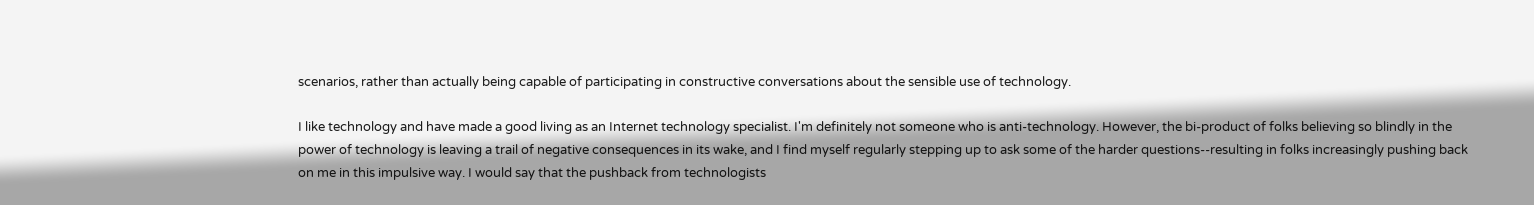scenarios, rather than actually being capable of participating in constructive conversations about the sensible use of technology.

I like technology and have made a good living as an Internet technology specialist. I'm definitely not someone who is anti-technology. However, the bi-product of folks believing so blindly in the power of technology is leaving a trail of negative consequences in its wake, and I find myself regularly stepping up to ask some of the harder questions--resulting in folks increasingly pushing back on me in this impulsive way. I would say that the pushback from technologists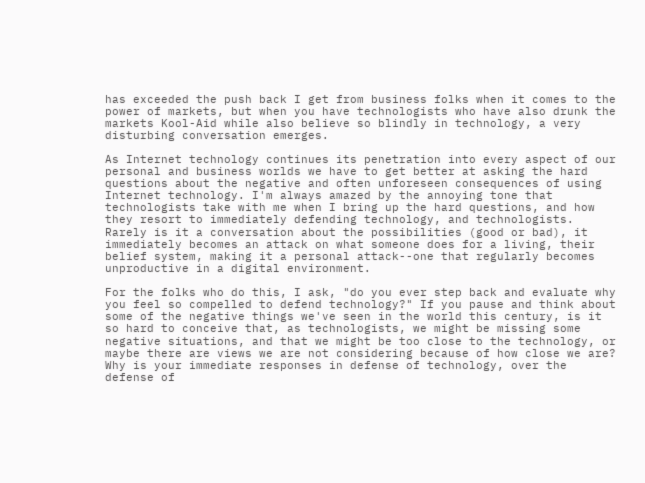has exceeded the push back I get from business folks when it comes to the power of markets, but when you have technologists who have also drunk the markets Kool-Aid while also believe so blindly in technology, a very disturbing conversation emerges.

As Internet technology continues its penetration into every aspect of our personal and business worlds we have to get better at asking the hard questions about the negative and often unforeseen consequences of using Internet technology. I'm always amazed by the annoying tone that technologists take with me when I bring up the hard questions, and how they resort to immediately defending technology, and technologists. Rarely is it a conversation about the possibilities (good or bad), it immediately becomes an attack on what someone does for a living, their belief system, making it a personal attack--one that regularly becomes unproductive in a digital environment.

For the folks who do this, I ask, "do you ever step back and evaluate why you feel so compelled to defend technology?" If you pause and think about some of the negative things we've seen in the world this century, is it so hard to conceive that, as technologists, we might be missing some negative situations, and that we might be too close to the technology, or maybe there are views we are not considering because of how close we are? Why is your immediate responses in defense of technology, over the defense of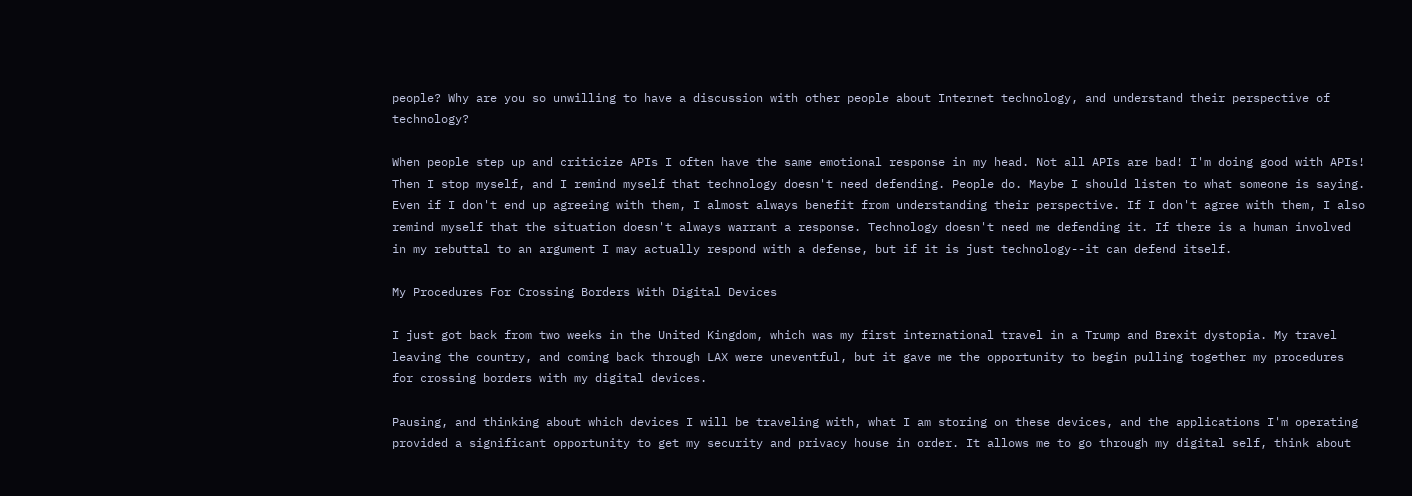people? Why are you so unwilling to have a discussion with other people about Internet technology, and understand their perspective of technology?

When people step up and criticize APIs I often have the same emotional response in my head. Not all APIs are bad! I'm doing good with APIs! Then I stop myself, and I remind myself that technology doesn't need defending. People do. Maybe I should listen to what someone is saying. Even if I don't end up agreeing with them, I almost always benefit from understanding their perspective. If I don't agree with them, I also remind myself that the situation doesn't always warrant a response. Technology doesn't need me defending it. If there is a human involved in my rebuttal to an argument I may actually respond with a defense, but if it is just technology--it can defend itself.

My Procedures For Crossing Borders With Digital Devices

I just got back from two weeks in the United Kingdom, which was my first international travel in a Trump and Brexit dystopia. My travel leaving the country, and coming back through LAX were uneventful, but it gave me the opportunity to begin pulling together my procedures for crossing borders with my digital devices.

Pausing, and thinking about which devices I will be traveling with, what I am storing on these devices, and the applications I'm operating provided a significant opportunity to get my security and privacy house in order. It allows me to go through my digital self, think about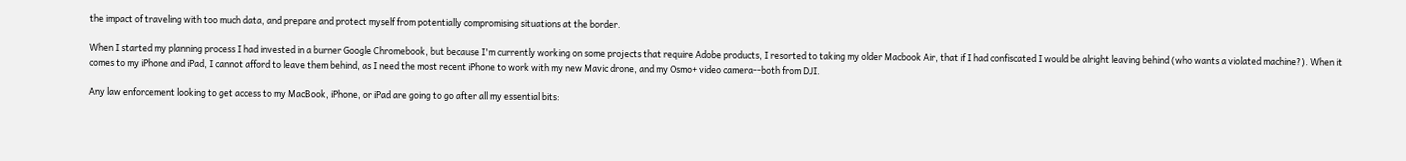the impact of traveling with too much data, and prepare and protect myself from potentially compromising situations at the border.

When I started my planning process I had invested in a burner Google Chromebook, but because I'm currently working on some projects that require Adobe products, I resorted to taking my older Macbook Air, that if I had confiscated I would be alright leaving behind (who wants a violated machine?). When it comes to my iPhone and iPad, I cannot afford to leave them behind, as I need the most recent iPhone to work with my new Mavic drone, and my Osmo+ video camera--both from DJI.

Any law enforcement looking to get access to my MacBook, iPhone, or iPad are going to go after all my essential bits: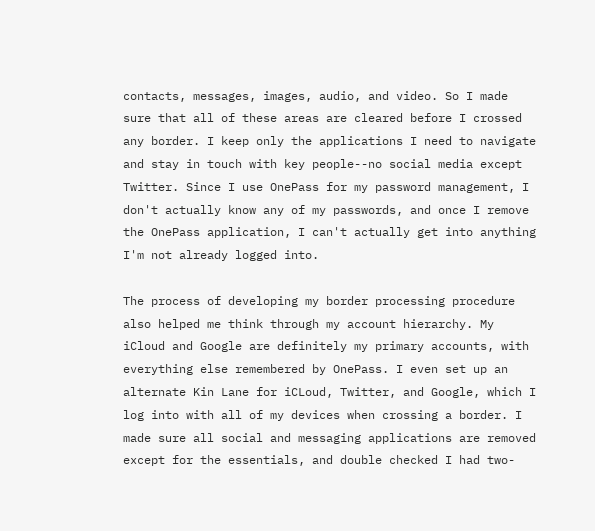contacts, messages, images, audio, and video. So I made sure that all of these areas are cleared before I crossed any border. I keep only the applications I need to navigate and stay in touch with key people--no social media except Twitter. Since I use OnePass for my password management, I don't actually know any of my passwords, and once I remove the OnePass application, I can't actually get into anything I'm not already logged into.

The process of developing my border processing procedure also helped me think through my account hierarchy. My iCloud and Google are definitely my primary accounts, with everything else remembered by OnePass. I even set up an alternate Kin Lane for iCLoud, Twitter, and Google, which I log into with all of my devices when crossing a border. I made sure all social and messaging applications are removed except for the essentials, and double checked I had two-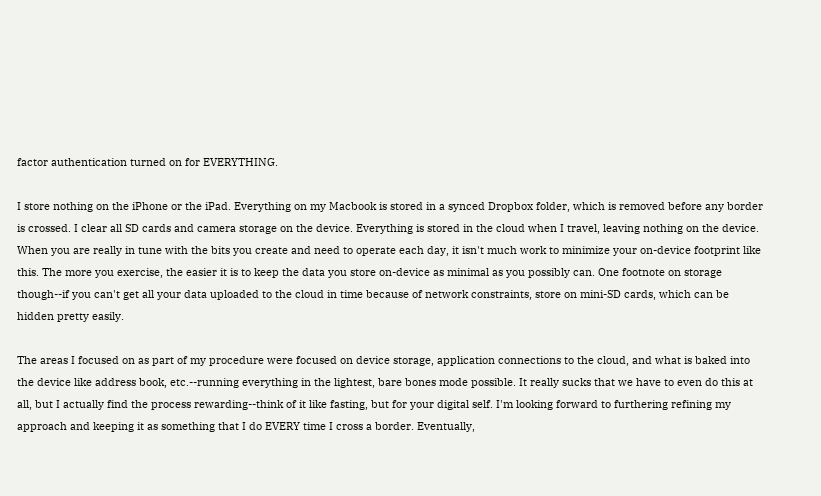factor authentication turned on for EVERYTHING.

I store nothing on the iPhone or the iPad. Everything on my Macbook is stored in a synced Dropbox folder, which is removed before any border is crossed. I clear all SD cards and camera storage on the device. Everything is stored in the cloud when I travel, leaving nothing on the device. When you are really in tune with the bits you create and need to operate each day, it isn't much work to minimize your on-device footprint like this. The more you exercise, the easier it is to keep the data you store on-device as minimal as you possibly can. One footnote on storage though--if you can't get all your data uploaded to the cloud in time because of network constraints, store on mini-SD cards, which can be hidden pretty easily.

The areas I focused on as part of my procedure were focused on device storage, application connections to the cloud, and what is baked into the device like address book, etc.--running everything in the lightest, bare bones mode possible. It really sucks that we have to even do this at all, but I actually find the process rewarding--think of it like fasting, but for your digital self. I'm looking forward to furthering refining my approach and keeping it as something that I do EVERY time I cross a border. Eventually,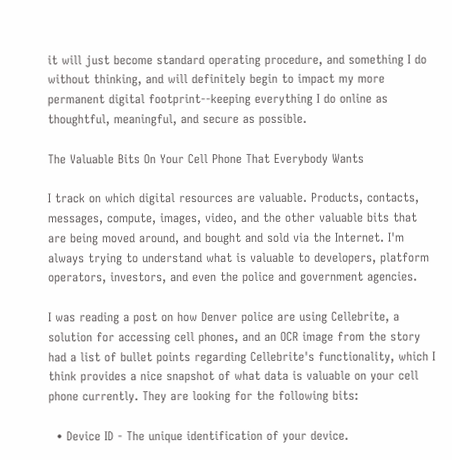it will just become standard operating procedure, and something I do without thinking, and will definitely begin to impact my more permanent digital footprint--keeping everything I do online as thoughtful, meaningful, and secure as possible.

The Valuable Bits On Your Cell Phone That Everybody Wants

I track on which digital resources are valuable. Products, contacts, messages, compute, images, video, and the other valuable bits that are being moved around, and bought and sold via the Internet. I'm always trying to understand what is valuable to developers, platform operators, investors, and even the police and government agencies.

I was reading a post on how Denver police are using Cellebrite, a solution for accessing cell phones, and an OCR image from the story had a list of bullet points regarding Cellebrite's functionality, which I think provides a nice snapshot of what data is valuable on your cell phone currently. They are looking for the following bits:

  • Device ID - The unique identification of your device.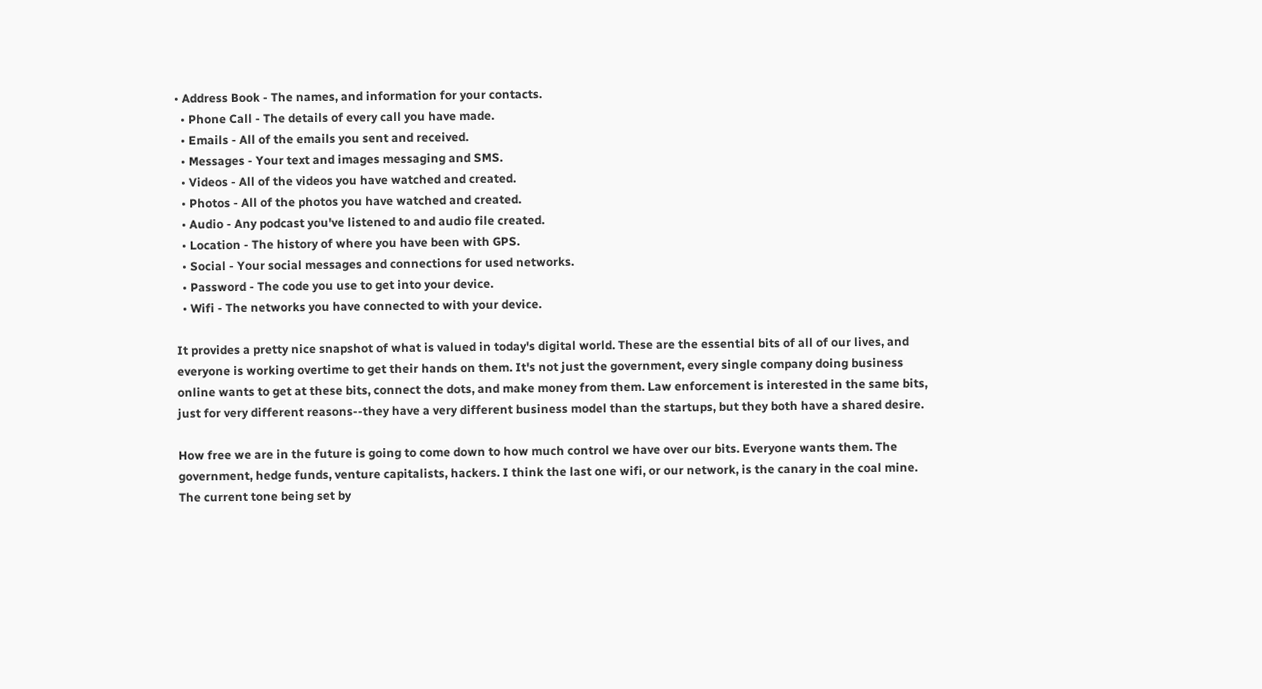• Address Book - The names, and information for your contacts.
  • Phone Call - The details of every call you have made.
  • Emails - All of the emails you sent and received.
  • Messages - Your text and images messaging and SMS.
  • Videos - All of the videos you have watched and created.
  • Photos - All of the photos you have watched and created.
  • Audio - Any podcast you've listened to and audio file created.
  • Location - The history of where you have been with GPS.
  • Social - Your social messages and connections for used networks.
  • Password - The code you use to get into your device.
  • Wifi - The networks you have connected to with your device.

It provides a pretty nice snapshot of what is valued in today's digital world. These are the essential bits of all of our lives, and everyone is working overtime to get their hands on them. It's not just the government, every single company doing business online wants to get at these bits, connect the dots, and make money from them. Law enforcement is interested in the same bits, just for very different reasons--they have a very different business model than the startups, but they both have a shared desire.

How free we are in the future is going to come down to how much control we have over our bits. Everyone wants them. The government, hedge funds, venture capitalists, hackers. I think the last one wifi, or our network, is the canary in the coal mine. The current tone being set by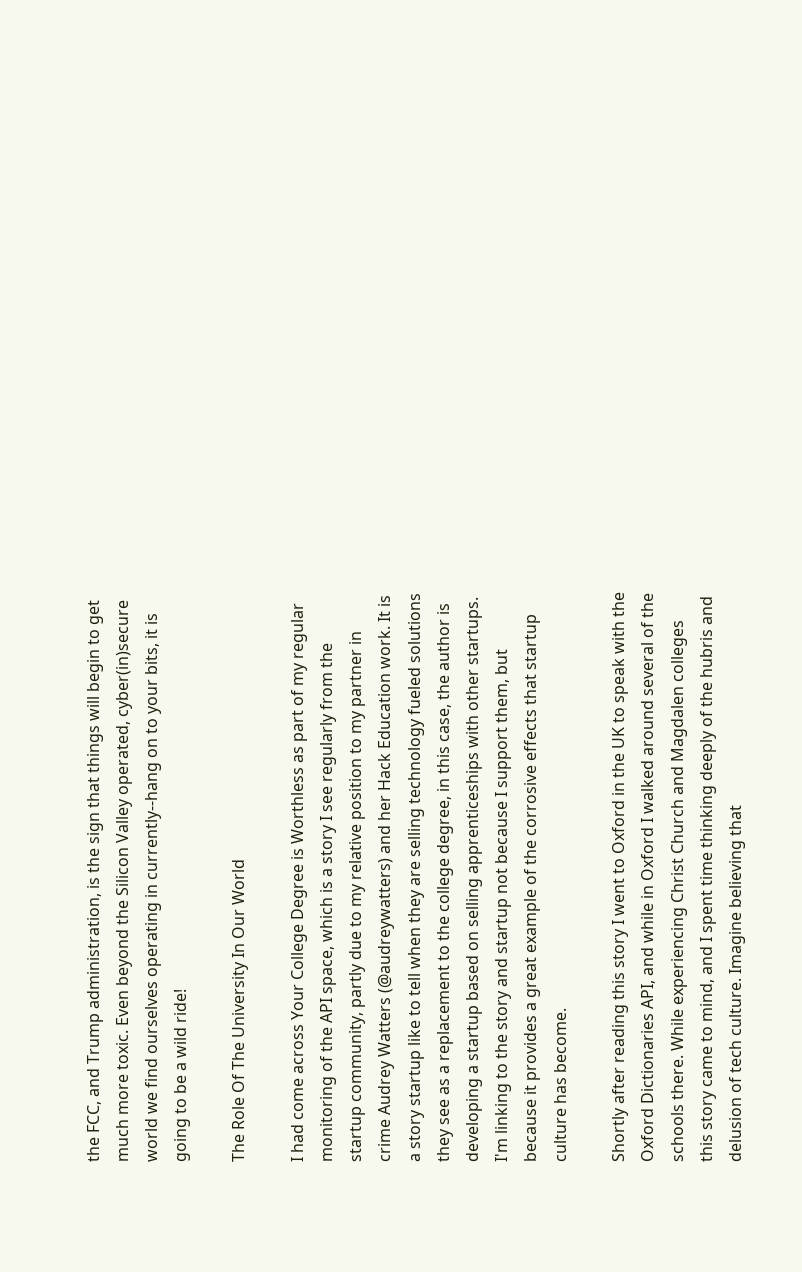the FCC, and Trump administration, is the sign that things will begin to get much more toxic. Even beyond the Silicon Valley operated, cyber(in)secure world we find ourselves operating in currently--hang on to your bits, it is going to be a wild ride!

The Role Of The University In Our World

I had come across Your College Degree is Worthless as part of my regular monitoring of the API space, which is a story I see regularly from the startup community, partly due to my relative position to my partner in crime Audrey Watters (@audreywatters) and her Hack Education work. It is a story startup like to tell when they are selling technology fueled solutions they see as a replacement to the college degree, in this case, the author is developing a startup based on selling apprenticeships with other startups. I'm linking to the story and startup not because I support them, but because it provides a great example of the corrosive effects that startup culture has become.

Shortly after reading this story I went to Oxford in the UK to speak with the Oxford Dictionaries API, and while in Oxford I walked around several of the schools there. While experiencing Christ Church and Magdalen colleges this story came to mind, and I spent time thinking deeply of the hubris and delusion of tech culture. Imagine believing that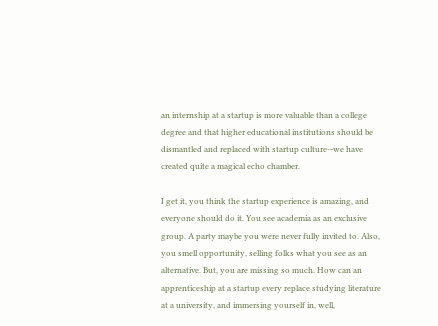an internship at a startup is more valuable than a college degree and that higher educational institutions should be dismantled and replaced with startup culture--we have created quite a magical echo chamber.

I get it, you think the startup experience is amazing, and everyone should do it. You see academia as an exclusive group. A party maybe you were never fully invited to. Also, you smell opportunity, selling folks what you see as an alternative. But, you are missing so much. How can an apprenticeship at a startup every replace studying literature at a university, and immersing yourself in, well,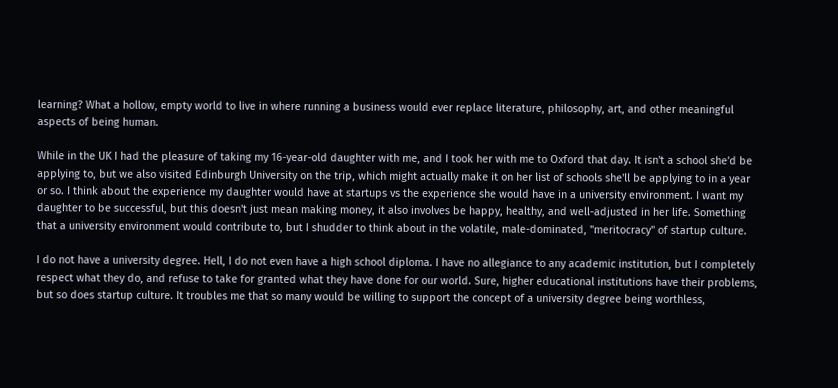learning? What a hollow, empty world to live in where running a business would ever replace literature, philosophy, art, and other meaningful aspects of being human.

While in the UK I had the pleasure of taking my 16-year-old daughter with me, and I took her with me to Oxford that day. It isn't a school she'd be applying to, but we also visited Edinburgh University on the trip, which might actually make it on her list of schools she'll be applying to in a year or so. I think about the experience my daughter would have at startups vs the experience she would have in a university environment. I want my daughter to be successful, but this doesn't just mean making money, it also involves be happy, healthy, and well-adjusted in her life. Something that a university environment would contribute to, but I shudder to think about in the volatile, male-dominated, "meritocracy" of startup culture.

I do not have a university degree. Hell, I do not even have a high school diploma. I have no allegiance to any academic institution, but I completely respect what they do, and refuse to take for granted what they have done for our world. Sure, higher educational institutions have their problems, but so does startup culture. It troubles me that so many would be willing to support the concept of a university degree being worthless,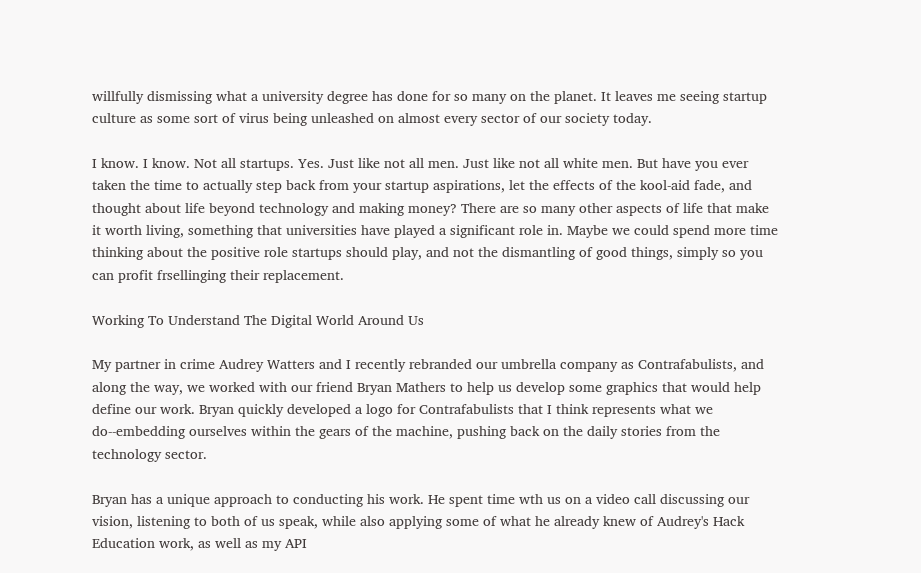willfully dismissing what a university degree has done for so many on the planet. It leaves me seeing startup culture as some sort of virus being unleashed on almost every sector of our society today.

I know. I know. Not all startups. Yes. Just like not all men. Just like not all white men. But have you ever taken the time to actually step back from your startup aspirations, let the effects of the kool-aid fade, and thought about life beyond technology and making money? There are so many other aspects of life that make it worth living, something that universities have played a significant role in. Maybe we could spend more time thinking about the positive role startups should play, and not the dismantling of good things, simply so you can profit frsellinging their replacement.

Working To Understand The Digital World Around Us

My partner in crime Audrey Watters and I recently rebranded our umbrella company as Contrafabulists, and along the way, we worked with our friend Bryan Mathers to help us develop some graphics that would help define our work. Bryan quickly developed a logo for Contrafabulists that I think represents what we do--embedding ourselves within the gears of the machine, pushing back on the daily stories from the technology sector.

Bryan has a unique approach to conducting his work. He spent time wth us on a video call discussing our vision, listening to both of us speak, while also applying some of what he already knew of Audrey's Hack Education work, as well as my API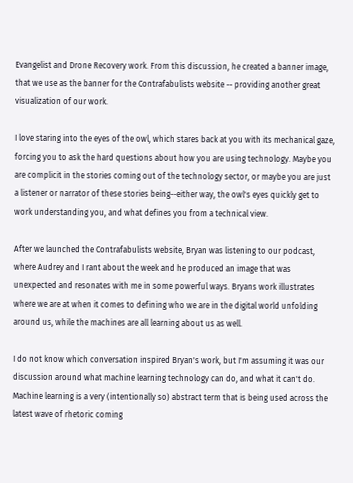Evangelist and Drone Recovery work. From this discussion, he created a banner image, that we use as the banner for the Contrafabulists website -- providing another great visualization of our work.

I love staring into the eyes of the owl, which stares back at you with its mechanical gaze, forcing you to ask the hard questions about how you are using technology. Maybe you are complicit in the stories coming out of the technology sector, or maybe you are just a listener or narrator of these stories being--either way, the owl's eyes quickly get to work understanding you, and what defines you from a technical view.

After we launched the Contrafabulists website, Bryan was listening to our podcast, where Audrey and I rant about the week and he produced an image that was unexpected and resonates with me in some powerful ways. Bryans work illustrates where we are at when it comes to defining who we are in the digital world unfolding around us, while the machines are all learning about us as well.

I do not know which conversation inspired Bryan's work, but I'm assuming it was our discussion around what machine learning technology can do, and what it can't do. Machine learning is a very (intentionally so) abstract term that is being used across the latest wave of rhetoric coming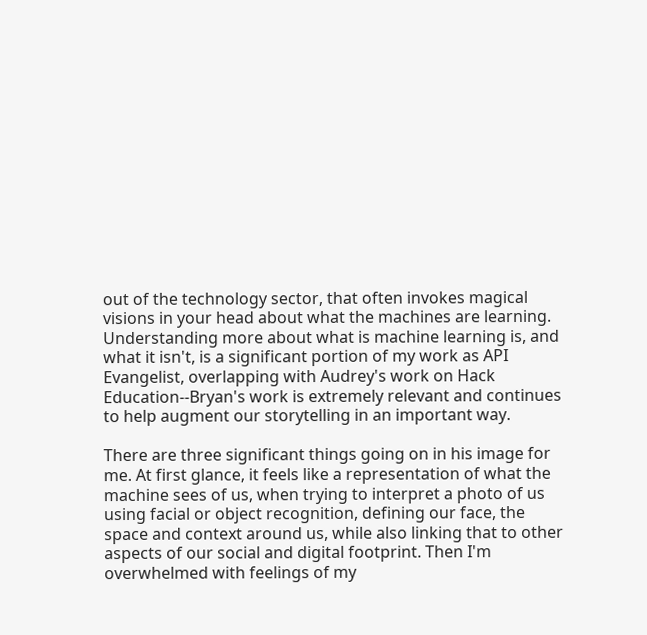out of the technology sector, that often invokes magical visions in your head about what the machines are learning. Understanding more about what is machine learning is, and what it isn't, is a significant portion of my work as API Evangelist, overlapping with Audrey's work on Hack Education--Bryan's work is extremely relevant and continues to help augment our storytelling in an important way.

There are three significant things going on in his image for me. At first glance, it feels like a representation of what the machine sees of us, when trying to interpret a photo of us using facial or object recognition, defining our face, the space and context around us, while also linking that to other aspects of our social and digital footprint. Then I'm overwhelmed with feelings of my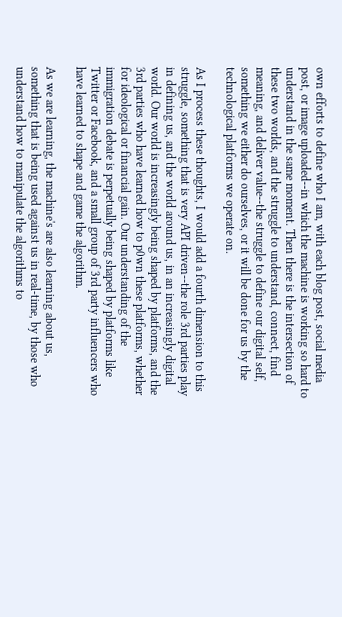own efforts to define who I am, with each blog post, social media post, or image uploaded--in which the machine is working so hard to understand in the same moment. Then there is the intersection of these two worlds, and the struggle to understand, connect, find meaning, and deliver value--the struggle to define our digital self, something we either do ourselves, or it will be done for us by the technological platforms we operate on.

As I process these thoughts, I would add a fourth dimension to this struggle, something that is very API driven--the role 3rd parties play in defining us, and the world around us, in an increasingly digital world. Our world is increasingly being shaped by platforms, and the 3rd parties who have learned how to p0wn these platforms, whether for ideological or financial gain. Our understanding of the immigration debate is perpetually being shaped by platforms like Twitter or Facebook, and a small group of 3rd party influencers who have learned to shape and game the algorithm.

As we are learning, the machine's are also learning about us, something that is being used against us in real-time, by those who understand how to manipulate the algorithms to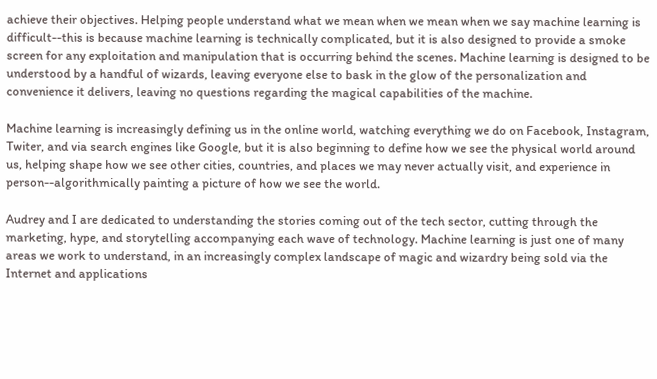achieve their objectives. Helping people understand what we mean when we mean when we say machine learning is difficult--this is because machine learning is technically complicated, but it is also designed to provide a smoke screen for any exploitation and manipulation that is occurring behind the scenes. Machine learning is designed to be understood by a handful of wizards, leaving everyone else to bask in the glow of the personalization and convenience it delivers, leaving no questions regarding the magical capabilities of the machine.

Machine learning is increasingly defining us in the online world, watching everything we do on Facebook, Instagram, Twiter, and via search engines like Google, but it is also beginning to define how we see the physical world around us, helping shape how we see other cities, countries, and places we may never actually visit, and experience in person--algorithmically painting a picture of how we see the world.

Audrey and I are dedicated to understanding the stories coming out of the tech sector, cutting through the marketing, hype, and storytelling accompanying each wave of technology. Machine learning is just one of many areas we work to understand, in an increasingly complex landscape of magic and wizardry being sold via the Internet and applications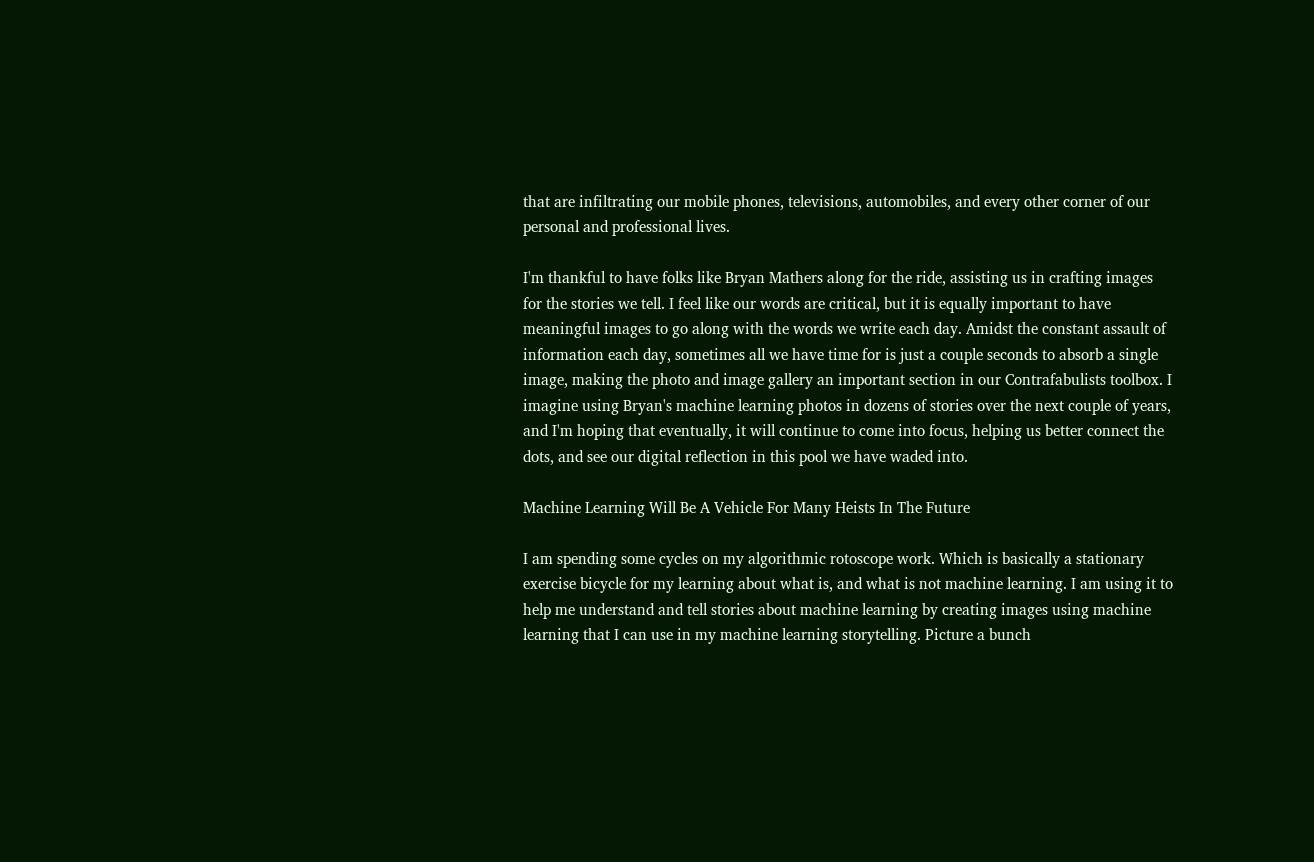that are infiltrating our mobile phones, televisions, automobiles, and every other corner of our personal and professional lives.

I'm thankful to have folks like Bryan Mathers along for the ride, assisting us in crafting images for the stories we tell. I feel like our words are critical, but it is equally important to have meaningful images to go along with the words we write each day. Amidst the constant assault of information each day, sometimes all we have time for is just a couple seconds to absorb a single image, making the photo and image gallery an important section in our Contrafabulists toolbox. I imagine using Bryan's machine learning photos in dozens of stories over the next couple of years, and I'm hoping that eventually, it will continue to come into focus, helping us better connect the dots, and see our digital reflection in this pool we have waded into.

Machine Learning Will Be A Vehicle For Many Heists In The Future

I am spending some cycles on my algorithmic rotoscope work. Which is basically a stationary exercise bicycle for my learning about what is, and what is not machine learning. I am using it to help me understand and tell stories about machine learning by creating images using machine learning that I can use in my machine learning storytelling. Picture a bunch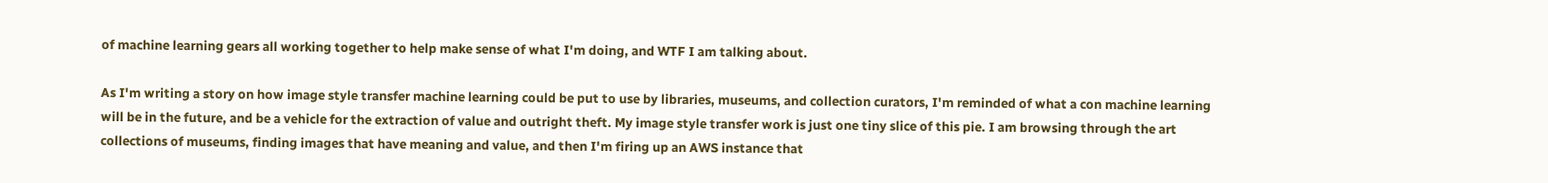of machine learning gears all working together to help make sense of what I'm doing, and WTF I am talking about.

As I'm writing a story on how image style transfer machine learning could be put to use by libraries, museums, and collection curators, I'm reminded of what a con machine learning will be in the future, and be a vehicle for the extraction of value and outright theft. My image style transfer work is just one tiny slice of this pie. I am browsing through the art collections of museums, finding images that have meaning and value, and then I'm firing up an AWS instance that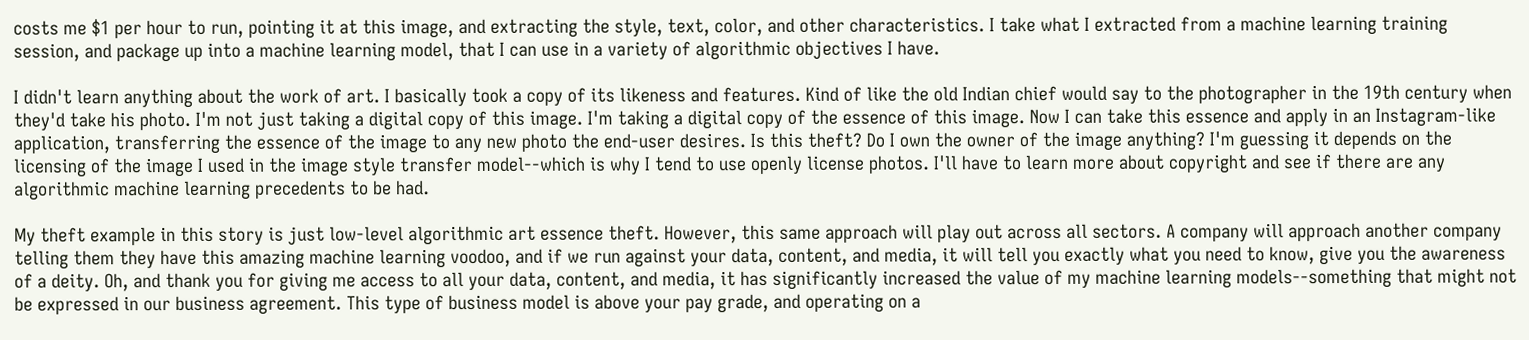costs me $1 per hour to run, pointing it at this image, and extracting the style, text, color, and other characteristics. I take what I extracted from a machine learning training session, and package up into a machine learning model, that I can use in a variety of algorithmic objectives I have.

I didn't learn anything about the work of art. I basically took a copy of its likeness and features. Kind of like the old Indian chief would say to the photographer in the 19th century when they'd take his photo. I'm not just taking a digital copy of this image. I'm taking a digital copy of the essence of this image. Now I can take this essence and apply in an Instagram-like application, transferring the essence of the image to any new photo the end-user desires. Is this theft? Do I own the owner of the image anything? I'm guessing it depends on the licensing of the image I used in the image style transfer model--which is why I tend to use openly license photos. I'll have to learn more about copyright and see if there are any algorithmic machine learning precedents to be had.

My theft example in this story is just low-level algorithmic art essence theft. However, this same approach will play out across all sectors. A company will approach another company telling them they have this amazing machine learning voodoo, and if we run against your data, content, and media, it will tell you exactly what you need to know, give you the awareness of a deity. Oh, and thank you for giving me access to all your data, content, and media, it has significantly increased the value of my machine learning models--something that might not be expressed in our business agreement. This type of business model is above your pay grade, and operating on a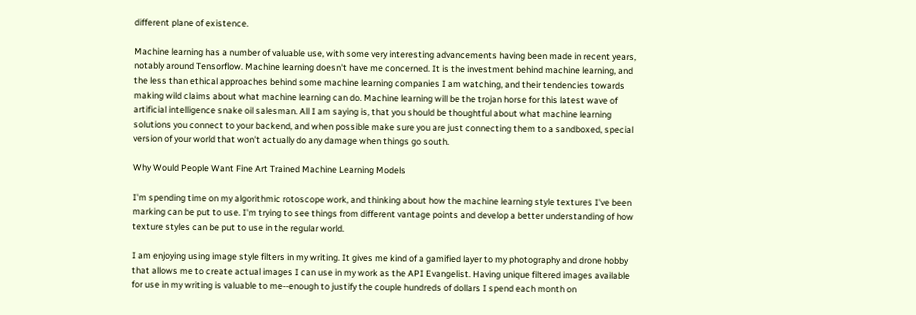different plane of existence.

Machine learning has a number of valuable use, with some very interesting advancements having been made in recent years, notably around Tensorflow. Machine learning doesn't have me concerned. It is the investment behind machine learning, and the less than ethical approaches behind some machine learning companies I am watching, and their tendencies towards making wild claims about what machine learning can do. Machine learning will be the trojan horse for this latest wave of artificial intelligence snake oil salesman. All I am saying is, that you should be thoughtful about what machine learning solutions you connect to your backend, and when possible make sure you are just connecting them to a sandboxed, special version of your world that won't actually do any damage when things go south.

Why Would People Want Fine Art Trained Machine Learning Models

I'm spending time on my algorithmic rotoscope work, and thinking about how the machine learning style textures I've been marking can be put to use. I'm trying to see things from different vantage points and develop a better understanding of how texture styles can be put to use in the regular world.

I am enjoying using image style filters in my writing. It gives me kind of a gamified layer to my photography and drone hobby that allows me to create actual images I can use in my work as the API Evangelist. Having unique filtered images available for use in my writing is valuable to me--enough to justify the couple hundreds of dollars I spend each month on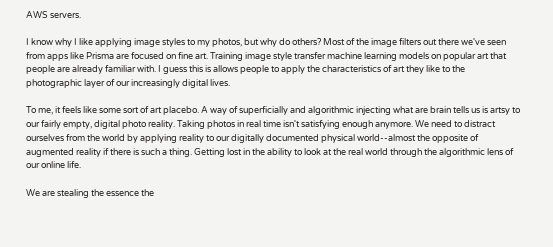AWS servers.

I know why I like applying image styles to my photos, but why do others? Most of the image filters out there we've seen from apps like Prisma are focused on fine art. Training image style transfer machine learning models on popular art that people are already familiar with. I guess this is allows people to apply the characteristics of art they like to the photographic layer of our increasingly digital lives.

To me, it feels like some sort of art placebo. A way of superficially and algorithmic injecting what are brain tells us is artsy to our fairly empty, digital photo reality. Taking photos in real time isn't satisfying enough anymore. We need to distract ourselves from the world by applying reality to our digitally documented physical world--almost the opposite of augmented reality if there is such a thing. Getting lost in the ability to look at the real world through the algorithmic lens of our online life.

We are stealing the essence the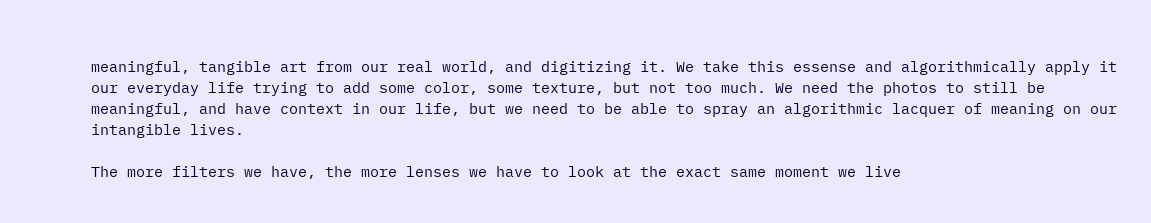meaningful, tangible art from our real world, and digitizing it. We take this essense and algorithmically apply it our everyday life trying to add some color, some texture, but not too much. We need the photos to still be meaningful, and have context in our life, but we need to be able to spray an algorithmic lacquer of meaning on our intangible lives.

The more filters we have, the more lenses we have to look at the exact same moment we live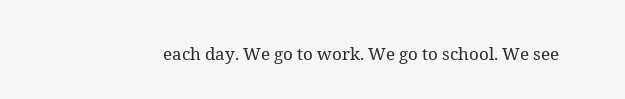each day. We go to work. We go to school. We see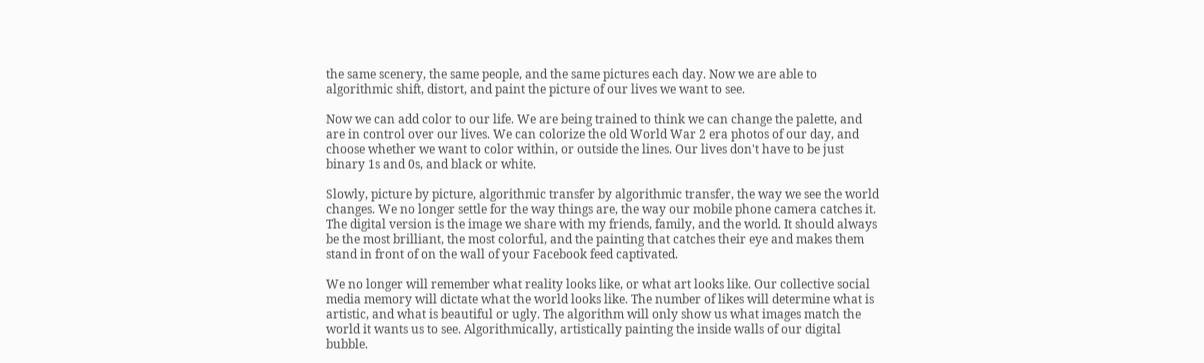the same scenery, the same people, and the same pictures each day. Now we are able to algorithmic shift, distort, and paint the picture of our lives we want to see.

Now we can add color to our life. We are being trained to think we can change the palette, and are in control over our lives. We can colorize the old World War 2 era photos of our day, and choose whether we want to color within, or outside the lines. Our lives don't have to be just binary 1s and 0s, and black or white.

Slowly, picture by picture, algorithmic transfer by algorithmic transfer, the way we see the world changes. We no longer settle for the way things are, the way our mobile phone camera catches it. The digital version is the image we share with my friends, family, and the world. It should always be the most brilliant, the most colorful, and the painting that catches their eye and makes them stand in front of on the wall of your Facebook feed captivated.

We no longer will remember what reality looks like, or what art looks like. Our collective social media memory will dictate what the world looks like. The number of likes will determine what is artistic, and what is beautiful or ugly. The algorithm will only show us what images match the world it wants us to see. Algorithmically, artistically painting the inside walls of our digital bubble.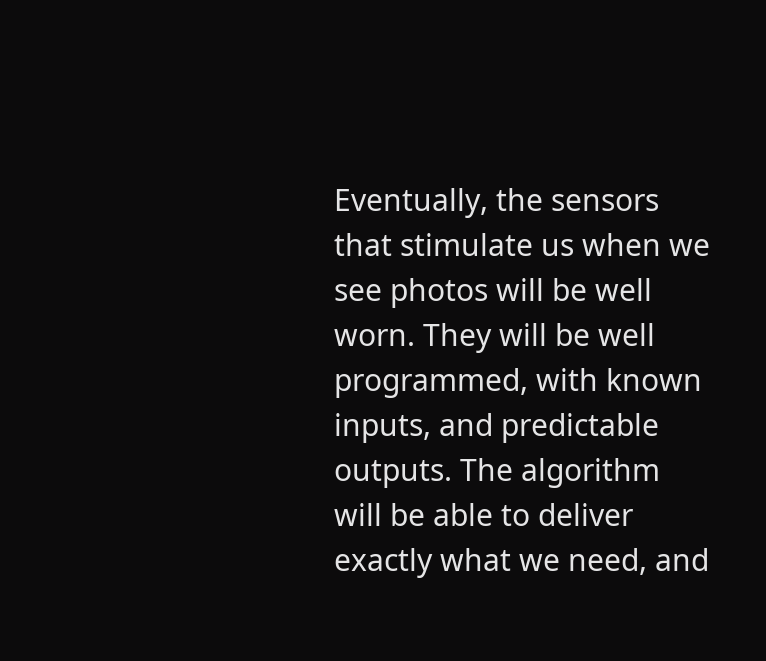Eventually, the sensors that stimulate us when we see photos will be well worn. They will be well programmed, with known inputs, and predictable outputs. The algorithm will be able to deliver exactly what we need, and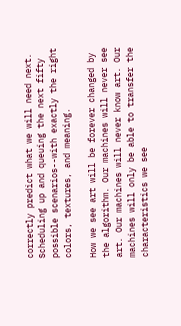correctly predict what we will need next. Scheduling up and queuing the next fifty possible scenarios--with exactly the right colors, textures, and meaning.

How we see art will be forever changed by the algorithm. Our machines will never see art. Our machines will never know art. Our machines will only be able to transfer the characteristics we see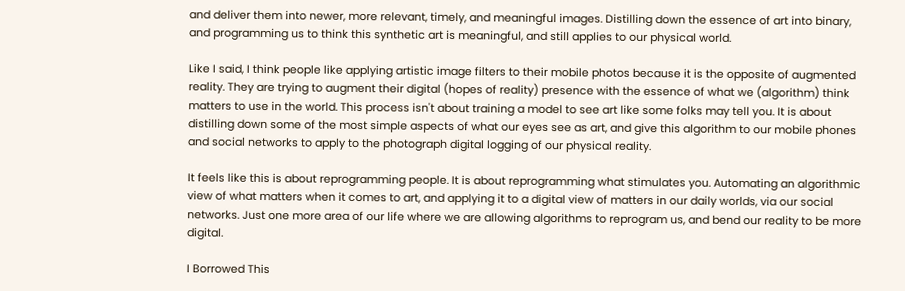and deliver them into newer, more relevant, timely, and meaningful images. Distilling down the essence of art into binary, and programming us to think this synthetic art is meaningful, and still applies to our physical world.

Like I said, I think people like applying artistic image filters to their mobile photos because it is the opposite of augmented reality. They are trying to augment their digital (hopes of reality) presence with the essence of what we (algorithm) think matters to use in the world. This process isn't about training a model to see art like some folks may tell you. It is about distilling down some of the most simple aspects of what our eyes see as art, and give this algorithm to our mobile phones and social networks to apply to the photograph digital logging of our physical reality.

It feels like this is about reprogramming people. It is about reprogramming what stimulates you. Automating an algorithmic view of what matters when it comes to art, and applying it to a digital view of matters in our daily worlds, via our social networks. Just one more area of our life where we are allowing algorithms to reprogram us, and bend our reality to be more digital.

I Borrowed This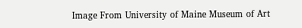Image From University of Maine Museum of Art